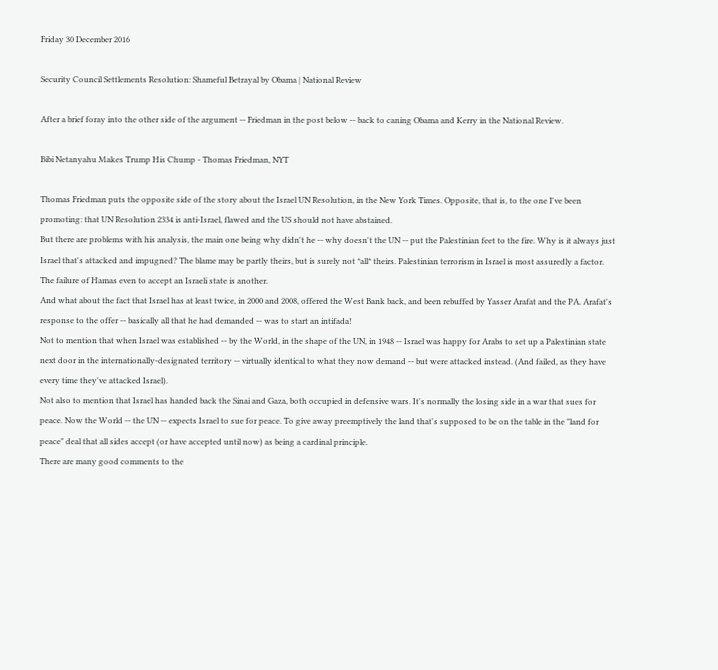Friday 30 December 2016

Security Council Settlements Resolution: Shameful Betrayal by Obama | National Review

After a brief foray into the other side of the argument -- Friedman in the post below -- back to caning Obama and Kerry in the National Review.

Bibi Netanyahu Makes Trump His Chump - Thomas Friedman, NYT

Thomas Friedman puts the opposite side of the story about the Israel UN Resolution, in the New York Times. Opposite, that is, to the one I've been promoting: that UN Resolution 2334 is anti-Israel, flawed and the US should not have abstained.
But there are problems with his analysis, the main one being why didn't he -- why doesn't the UN -- put the Palestinian feet to the fire. Why is it always just Israel that's attacked and impugned? The blame may be partly theirs, but is surely not *all* theirs. Palestinian terrorism in Israel is most assuredly a factor. The failure of Hamas even to accept an Israeli state is another.
And what about the fact that Israel has at least twice, in 2000 and 2008, offered the West Bank back, and been rebuffed by Yasser Arafat and the PA. Arafat's response to the offer -- basically all that he had demanded -- was to start an intifada!
Not to mention that when Israel was established -- by the World, in the shape of the UN, in 1948 -- Israel was happy for Arabs to set up a Palestinian state next door in the internationally-designated territory -- virtually identical to what they now demand -- but were attacked instead. (And failed, as they have every time they've attacked Israel).
Not also to mention that Israel has handed back the Sinai and Gaza, both occupied in defensive wars. It's normally the losing side in a war that sues for peace. Now the World -- the UN -- expects Israel to sue for peace. To give away preemptively the land that's supposed to be on the table in the "land for peace" deal that all sides accept (or have accepted until now) as being a cardinal principle.
There are many good comments to the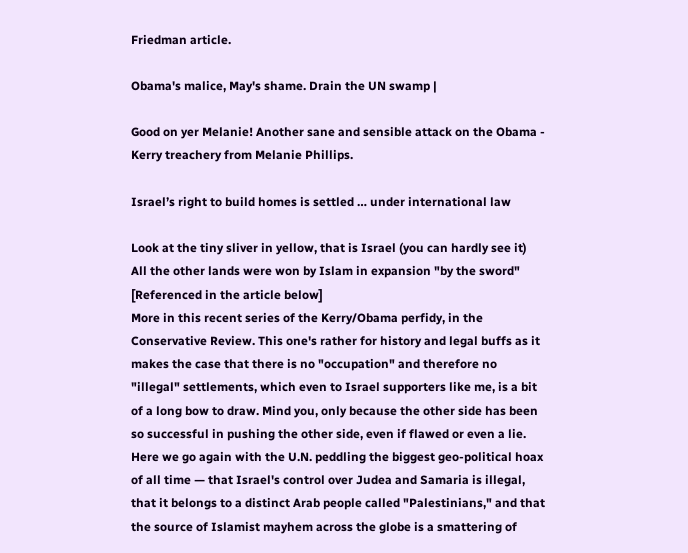Friedman article.

Obama's malice, May's shame. Drain the UN swamp |

Good on yer Melanie! Another sane and sensible attack on the Obama - Kerry treachery from Melanie Phillips.

Israel’s right to build homes is settled … under international law

Look at the tiny sliver in yellow, that is Israel (you can hardly see it)
All the other lands were won by Islam in expansion "by the sword"
[Referenced in the article below]
More in this recent series of the Kerry/Obama perfidy, in the Conservative Review. This one's rather for history and legal buffs as it makes the case that there is no "occupation" and therefore no "illegal" settlements, which even to Israel supporters like me, is a bit of a long bow to draw. Mind you, only because the other side has been so successful in pushing the other side, even if flawed or even a lie.
Here we go again with the U.N. peddling the biggest geo-political hoax of all time — that Israel's control over Judea and Samaria is illegal, that it belongs to a distinct Arab people called "Palestinians," and that the source of Islamist mayhem across the globe is a smattering of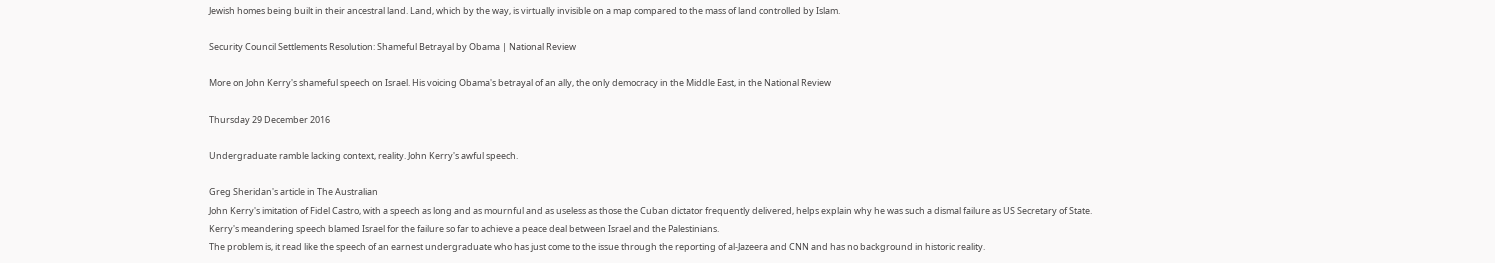Jewish homes being built in their ancestral land. Land, which by the way, is virtually invisible on a map compared to the mass of land controlled by Islam.

Security Council Settlements Resolution: Shameful Betrayal by Obama | National Review

More on John Kerry's shameful speech on Israel. His voicing Obama's betrayal of an ally, the only democracy in the Middle East, in the National Review

Thursday 29 December 2016

Undergraduate ramble lacking context, reality. John Kerry's awful speech.

Greg Sheridan's article in The Australian
John Kerry's imitation of Fidel Castro, with a speech as long and as mournful and as useless as those the Cuban dictator frequently delivered, helps explain why he was such a dismal failure as US Secretary of State.
Kerry's meandering speech blamed Israel for the failure so far to achieve a peace deal between Israel and the Palestinians.
The problem is, it read like the speech of an earnest undergraduate who has just come to the issue through the reporting of al-Jazeera and CNN and has no background in historic reality.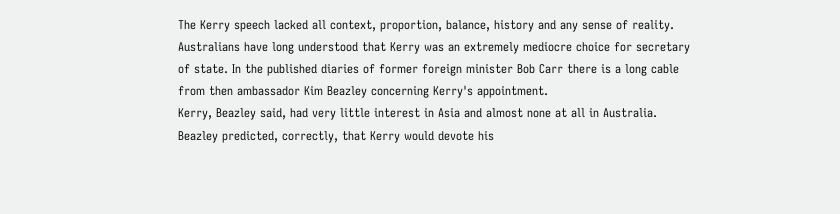The Kerry speech lacked all context, proportion, balance, history and any sense of reality.
Australians have long understood that Kerry was an extremely mediocre choice for secretary of state. In the published diaries of former foreign minister Bob Carr there is a long cable from then ambassador Kim Beazley concerning Kerry's appointment.
Kerry, Beazley said, had very little interest in Asia and almost none at all in Australia.
Beazley predicted, correctly, that Kerry would devote his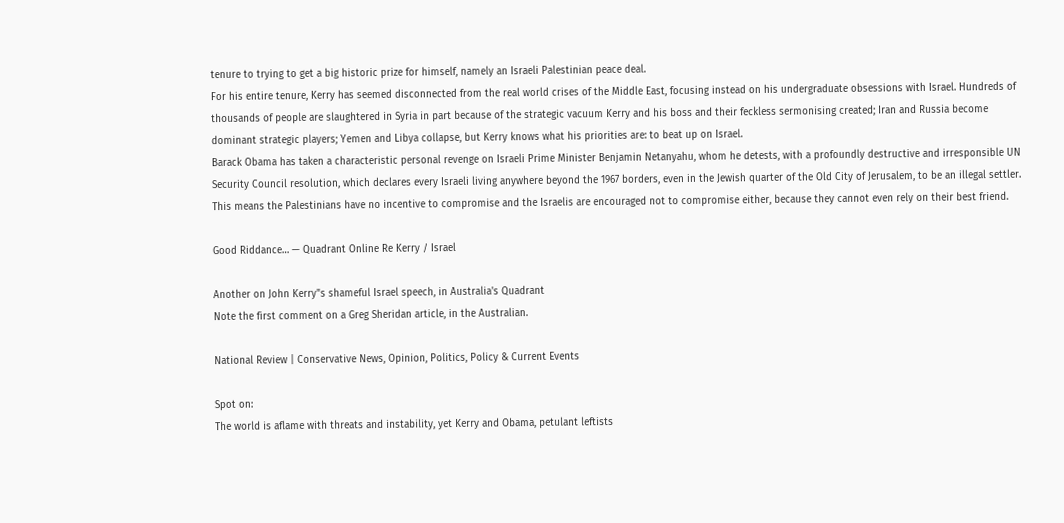tenure to trying to get a big historic prize for himself, namely an Israeli Palestinian peace deal.
For his entire tenure, Kerry has seemed disconnected from the real world crises of the Middle East, focusing instead on his undergraduate obsessions with Israel. Hundreds of thousands of people are slaughtered in Syria in part because of the strategic vacuum Kerry and his boss and their feckless sermonising created; Iran and Russia become dominant strategic players; Yemen and Libya collapse, but Kerry knows what his priorities are: to beat up on Israel.
Barack Obama has taken a characteristic personal revenge on Israeli Prime Minister Benjamin Netanyahu, whom he detests, with a profoundly destructive and irresponsible UN Security Council resolution, which declares every Israeli living anywhere beyond the 1967 borders, even in the Jewish quarter of the Old City of Jerusalem, to be an illegal settler.
This means the Palestinians have no incentive to compromise and the Israelis are encouraged not to compromise either, because they cannot even rely on their best friend.

Good Riddance… — Quadrant Online Re Kerry / Israel

Another on John Kerry"s shameful Israel speech, in Australia's Quadrant
Note the first comment on a Greg Sheridan article, in the Australian.

National Review | Conservative News, Opinion, Politics, Policy & Current Events

Spot on:
The world is aflame with threats and instability, yet Kerry and Obama, petulant leftists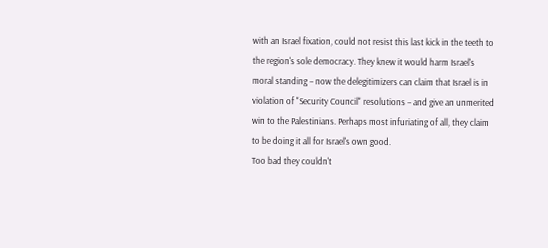with an Israel fixation, could not resist this last kick in the teeth to the region's sole democracy. They knew it would harm Israel's moral standing – now the delegitimizers can claim that Israel is in violation of "Security Council" resolutions – and give an unmerited win to the Palestinians. Perhaps most infuriating of all, they claim to be doing it all for Israel's own good.
Too bad they couldn't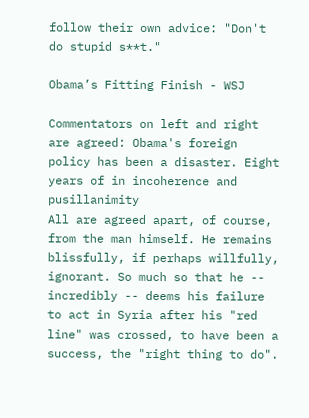follow their own advice: "Don't do stupid s**t."

Obama’s Fitting Finish - WSJ

Commentators on left and right are agreed: Obama's foreign policy has been a disaster. Eight years of in incoherence and pusillanimity
All are agreed apart, of course, from the man himself. He remains blissfully, if perhaps willfully, ignorant. So much so that he -- incredibly -- deems his failure to act in Syria after his "red line" was crossed, to have been a success, the "right thing to do".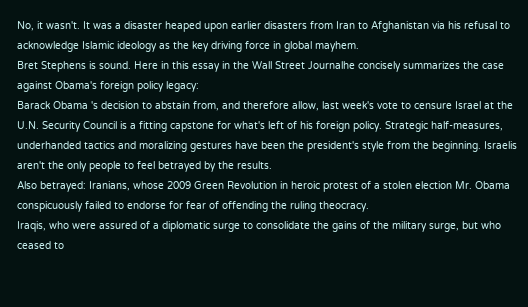No, it wasn't. It was a disaster heaped upon earlier disasters from Iran to Afghanistan via his refusal to acknowledge Islamic ideology as the key driving force in global mayhem.
Bret Stephens is sound. Here in this essay in the Wall Street Journalhe concisely summarizes the case against Obama's foreign policy legacy:
Barack Obama 's decision to abstain from, and therefore allow, last week's vote to censure Israel at the U.N. Security Council is a fitting capstone for what's left of his foreign policy. Strategic half-measures, underhanded tactics and moralizing gestures have been the president's style from the beginning. Israelis aren't the only people to feel betrayed by the results.
Also betrayed: Iranians, whose 2009 Green Revolution in heroic protest of a stolen election Mr. Obama conspicuously failed to endorse for fear of offending the ruling theocracy.
Iraqis, who were assured of a diplomatic surge to consolidate the gains of the military surge, but who ceased to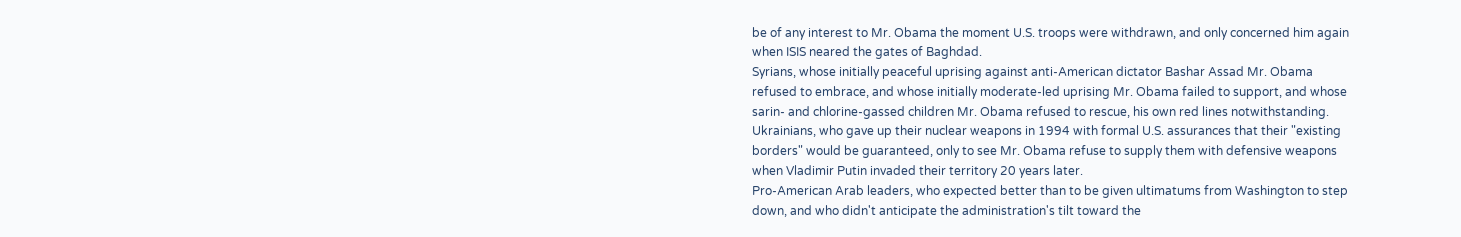be of any interest to Mr. Obama the moment U.S. troops were withdrawn, and only concerned him again when ISIS neared the gates of Baghdad.
Syrians, whose initially peaceful uprising against anti-American dictator Bashar Assad Mr. Obama refused to embrace, and whose initially moderate-led uprising Mr. Obama failed to support, and whose sarin- and chlorine-gassed children Mr. Obama refused to rescue, his own red lines notwithstanding.
Ukrainians, who gave up their nuclear weapons in 1994 with formal U.S. assurances that their "existing borders" would be guaranteed, only to see Mr. Obama refuse to supply them with defensive weapons when Vladimir Putin invaded their territory 20 years later.
Pro-American Arab leaders, who expected better than to be given ultimatums from Washington to step down, and who didn't anticipate the administration's tilt toward the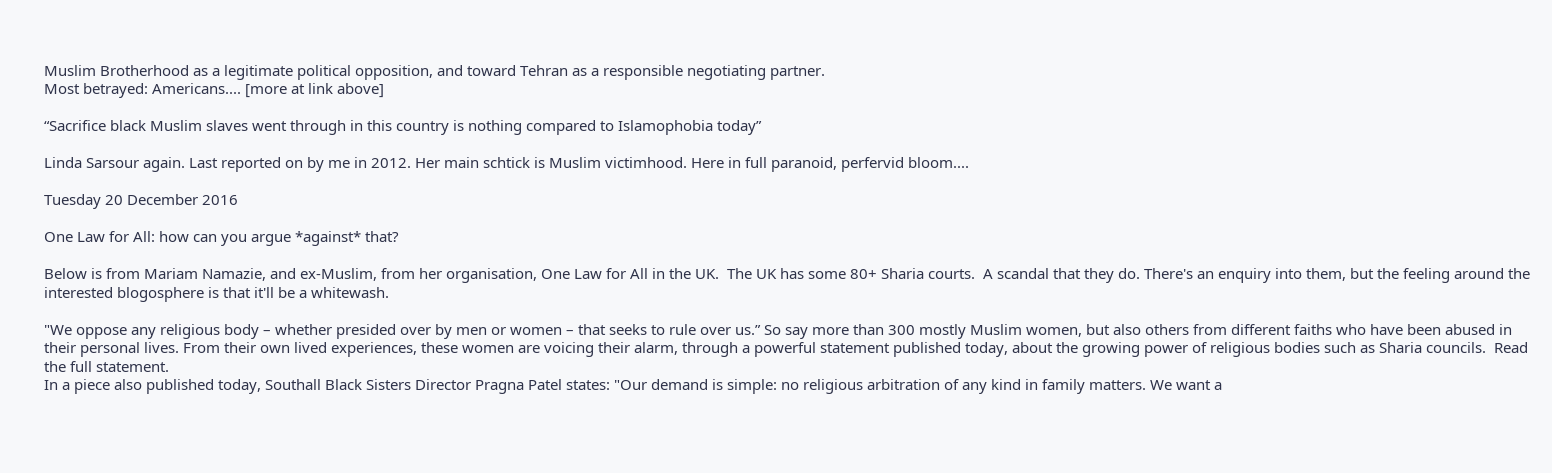Muslim Brotherhood as a legitimate political opposition, and toward Tehran as a responsible negotiating partner.
Most betrayed: Americans.... [more at link above]

“Sacrifice black Muslim slaves went through in this country is nothing compared to Islamophobia today”

Linda Sarsour again. Last reported on by me in 2012. Her main schtick is Muslim victimhood. Here in full paranoid, perfervid bloom....

Tuesday 20 December 2016

One Law for All: how can you argue *against* that?

Below is from Mariam Namazie, and ex-Muslim, from her organisation, One Law for All in the UK.  The UK has some 80+ Sharia courts.  A scandal that they do. There's an enquiry into them, but the feeling around the interested blogosphere is that it'll be a whitewash.

"We oppose any religious body – whether presided over by men or women – that seeks to rule over us.” So say more than 300 mostly Muslim women, but also others from different faiths who have been abused in their personal lives. From their own lived experiences, these women are voicing their alarm, through a powerful statement published today, about the growing power of religious bodies such as Sharia councils.  Read the full statement.
In a piece also published today, Southall Black Sisters Director Pragna Patel states: "Our demand is simple: no religious arbitration of any kind in family matters. We want a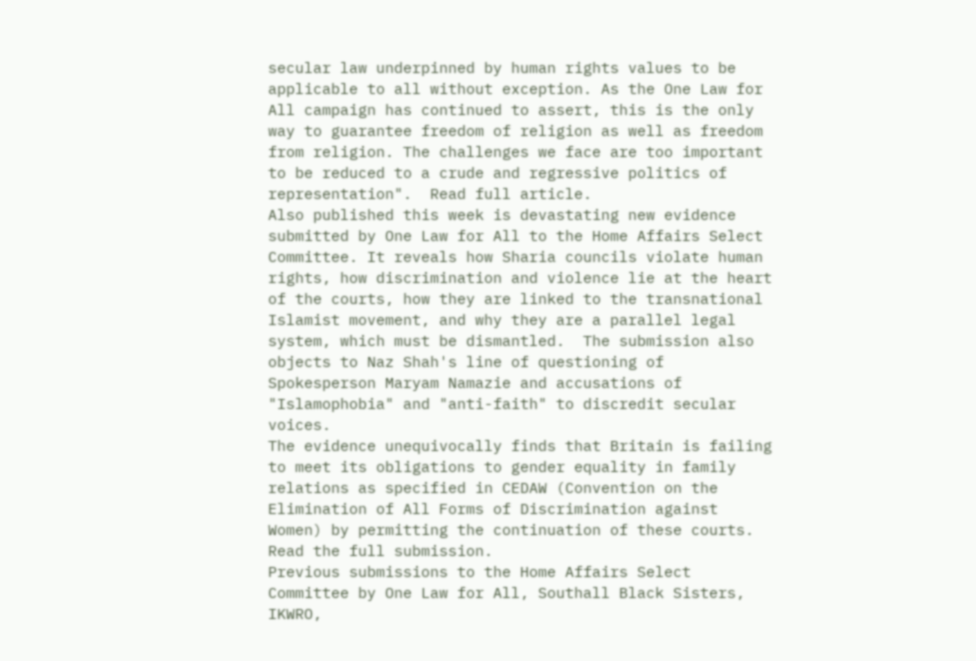secular law underpinned by human rights values to be applicable to all without exception. As the One Law for All campaign has continued to assert, this is the only way to guarantee freedom of religion as well as freedom from religion. The challenges we face are too important to be reduced to a crude and regressive politics of representation".  Read full article.
Also published this week is devastating new evidence submitted by One Law for All to the Home Affairs Select Committee. It reveals how Sharia councils violate human rights, how discrimination and violence lie at the heart of the courts, how they are linked to the transnational Islamist movement, and why they are a parallel legal system, which must be dismantled.  The submission also objects to Naz Shah's line of questioning of Spokesperson Maryam Namazie and accusations of "Islamophobia" and "anti-faith" to discredit secular voices.
The evidence unequivocally finds that Britain is failing to meet its obligations to gender equality in family relations as specified in CEDAW (Convention on the Elimination of All Forms of Discrimination against Women) by permitting the continuation of these courts. Read the full submission.
Previous submissions to the Home Affairs Select Committee by One Law for All, Southall Black Sisters, IKWRO,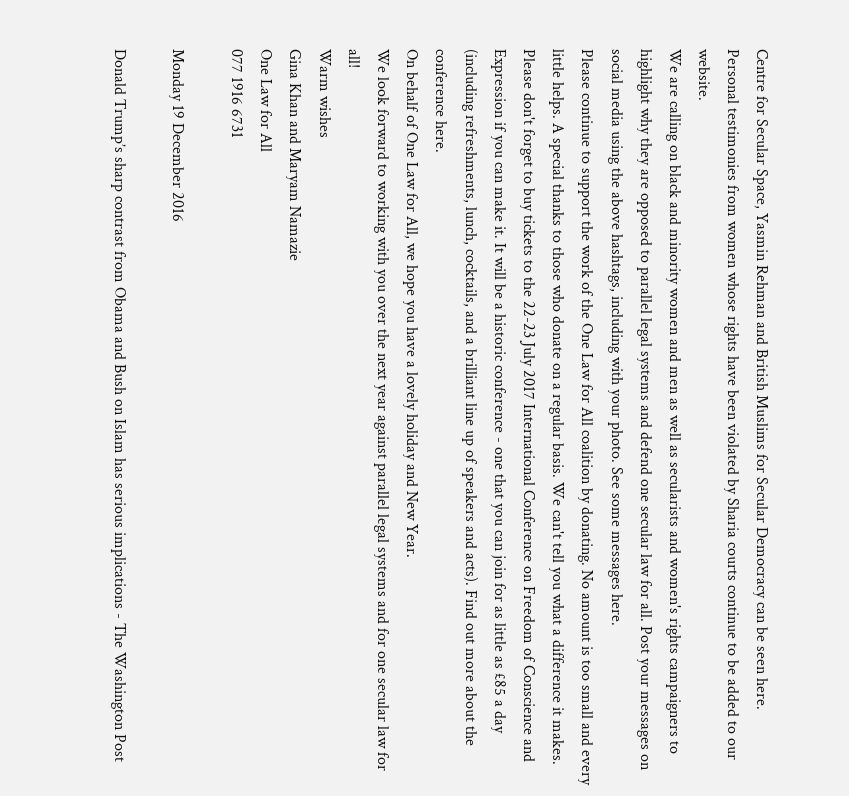Centre for Secular Space, Yasmin Rehman and British Muslims for Secular Democracy can be seen here.
Personal testimonies from women whose rights have been violated by Sharia courts continue to be added to our website.
We are calling on black and minority women and men as well as secularists and women's rights campaigners to highlight why they are opposed to parallel legal systems and defend one secular law for all. Post your messages on social media using the above hashtags, including with your photo. See some messages here.
Please continue to support the work of the One Law for All coalition by donating. No amount is too small and every little helps. A special thanks to those who donate on a regular basis. We can't tell you what a difference it makes.
Please don't forget to buy tickets to the 22-23 July 2017 International Conference on Freedom of Conscience and Expression if you can make it. It will be a historic conference - one that you can join for as little as £85 a day (including refreshments, lunch, cocktails, and a brilliant line up of speakers and acts). Find out more about the conference here.
On behalf of One Law for All, we hope you have a lovely holiday and New Year.
We look forward to working with you over the next year against parallel legal systems and for one secular law for all!
Warm wishes
Gina Khan and Maryam Namazie
One Law for All
077 1916 6731

Monday 19 December 2016

Donald Trump’s sharp contrast from Obama and Bush on Islam has serious implications - The Washington Post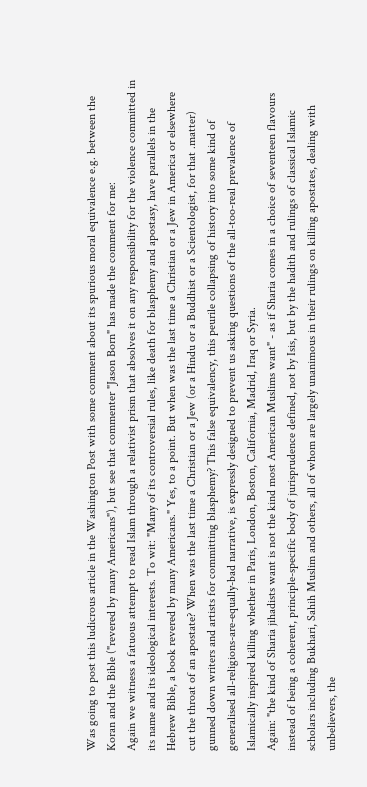Was going to post this ludicrous article in the Washington Post with some comment about its spurious moral equivalence e.g. between the Koran and the Bible ("revered by many Americans"), but see that commenter "Jason Born" has made the comment for me:
Again we witness a fatuous attempt to read Islam through a relativist prism that absolves it on any responsibility for the violence committed in its name and its ideological interests. To wit: "Many of its controversial rules, like death for blasphemy and apostasy, have parallels in the Hebrew Bible, a book revered by many Americans." Yes, to a point. But when was the last time a Christian or a Jew in America or elsewhere cut the throat of an apostate? When was the last time a Christian or a Jew (or a Hindu or a Buddhist or a Scientologist, for that .matter) gunned down writers and artists for committing blasphemy? This false equivalency, this peurile collapsing of history into some kind of generalised all-religions-are-equally-bad narrative, is expressly designed to prevent us asking questions of the all-too-real prevalence of Islamically inspired killing whether in Paris, London, Boston, California, Madrid, Iraq or Syria.
Again: "the kind of Sharia jihadists want is not the kind most American Muslims want" - as if Sharia comes in a choice of seventeen flavours instead of being a coherent, principle-specific body of jurisprudence defined, not by Isis, but by the hadith and rulings of classical Islamic scholars including Bukhari, Sahih Muslim and others, all of whom are largely unanimous in their rulings on killing apostates, dealing with unbelievers, the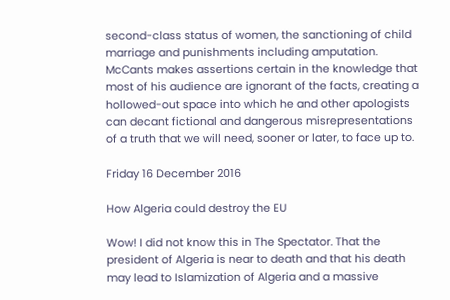second-class status of women, the sanctioning of child marriage and punishments including amputation.
McCants makes assertions certain in the knowledge that most of his audience are ignorant of the facts, creating a hollowed-out space into which he and other apologists can decant fictional and dangerous misrepresentations of a truth that we will need, sooner or later, to face up to.

Friday 16 December 2016

How Algeria could destroy the EU

Wow! I did not know this in The Spectator. That the president of Algeria is near to death and that his death may lead to Islamization of Algeria and a massive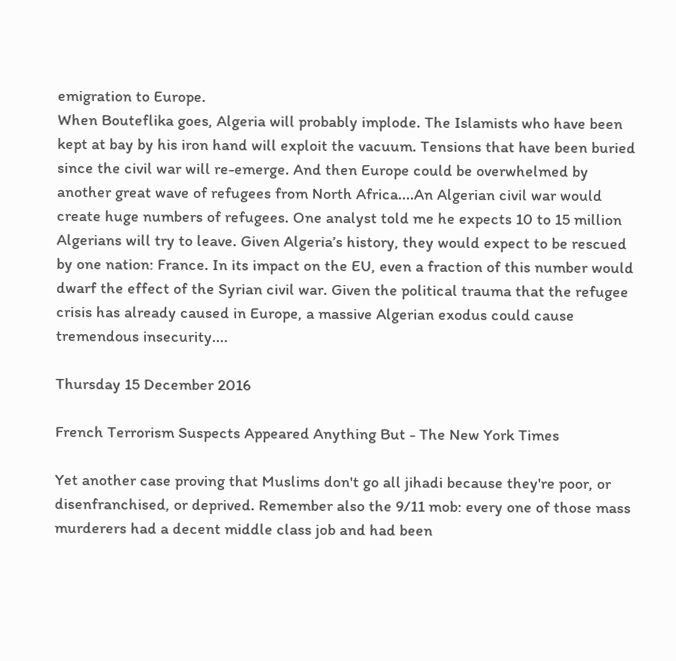emigration to Europe.
When Bouteflika goes, Algeria will probably implode. The Islamists who have been kept at bay by his iron hand will exploit the vacuum. Tensions that have been buried since the civil war will re-emerge. And then Europe could be overwhelmed by another great wave of refugees from North Africa....An Algerian civil war would create huge numbers of refugees. One analyst told me he expects 10 to 15 million Algerians will try to leave. Given Algeria’s history, they would expect to be rescued by one nation: France. In its impact on the EU, even a fraction of this number would dwarf the effect of the Syrian civil war. Given the political trauma that the refugee crisis has already caused in Europe, a massive Algerian exodus could cause tremendous insecurity....

Thursday 15 December 2016

French Terrorism Suspects Appeared Anything But - The New York Times

Yet another case proving that Muslims don't go all jihadi because they're poor, or disenfranchised, or deprived. Remember also the 9/11 mob: every one of those mass murderers had a decent middle class job and had been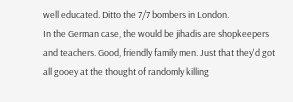well educated. Ditto the 7/7 bombers in London.
In the German case, the would be jihadis are shopkeepers and teachers. Good, friendly family men. Just that they'd got all gooey at the thought of randomly killing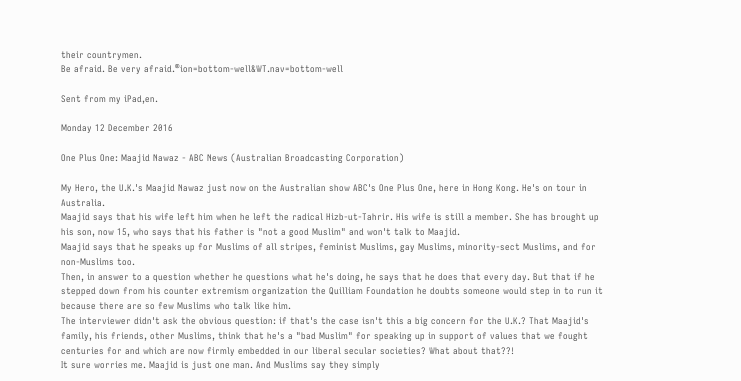their countrymen.
Be afraid. Be very afraid.®ion=bottom-well&WT.nav=bottom-well

Sent from my iPad,en.

Monday 12 December 2016

One Plus One: Maajid Nawaz - ABC News (Australian Broadcasting Corporation)

My Hero, the U.K.'s Maajid Nawaz just now on the Australian show ABC's One Plus One, here in Hong Kong. He's on tour in Australia.
Maajid says that his wife left him when he left the radical Hizb-ut-Tahrir. His wife is still a member. She has brought up his son, now 15, who says that his father is "not a good Muslim" and won't talk to Maajid.
Maajid says that he speaks up for Muslims of all stripes, feminist Muslims, gay Muslims, minority-sect Muslims, and for non-Muslims too.
Then, in answer to a question whether he questions what he's doing, he says that he does that every day. But that if he stepped down from his counter extremism organization the Quilliam Foundation he doubts someone would step in to run it because there are so few Muslims who talk like him.
The interviewer didn't ask the obvious question: if that's the case isn't this a big concern for the U.K.? That Maajid's family, his friends, other Muslims, think that he's a "bad Muslim" for speaking up in support of values that we fought centuries for and which are now firmly embedded in our liberal secular societies? What about that??!
It sure worries me. Maajid is just one man. And Muslims say they simply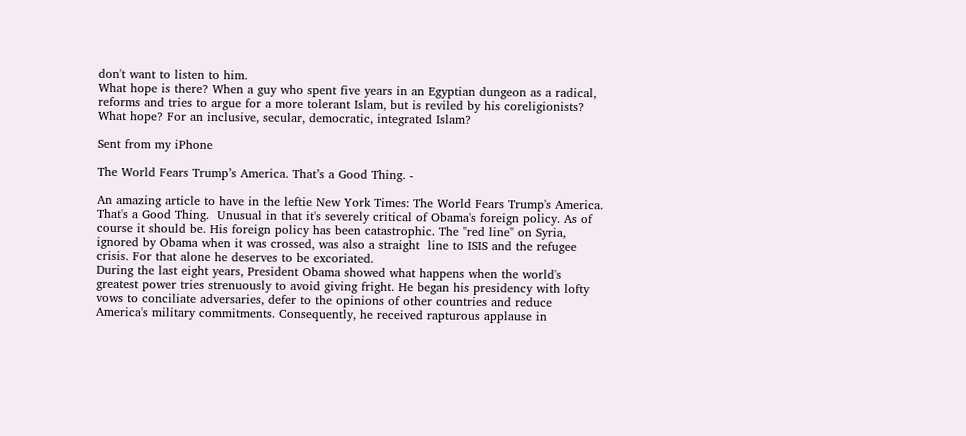don't want to listen to him.
What hope is there? When a guy who spent five years in an Egyptian dungeon as a radical, reforms and tries to argue for a more tolerant Islam, but is reviled by his coreligionists? What hope? For an inclusive, secular, democratic, integrated Islam?

Sent from my iPhone

The World Fears Trump’s America. That’s a Good Thing. -

An amazing article to have in the leftie New York Times: The World Fears Trump's America.  That's a Good Thing.  Unusual in that it's severely critical of Obama's foreign policy. As of course it should be. His foreign policy has been catastrophic. The "red line" on Syria, ignored by Obama when it was crossed, was also a straight  line to ISIS and the refugee crisis. For that alone he deserves to be excoriated.
During the last eight years, President Obama showed what happens when the world's greatest power tries strenuously to avoid giving fright. He began his presidency with lofty vows to conciliate adversaries, defer to the opinions of other countries and reduce America's military commitments. Consequently, he received rapturous applause in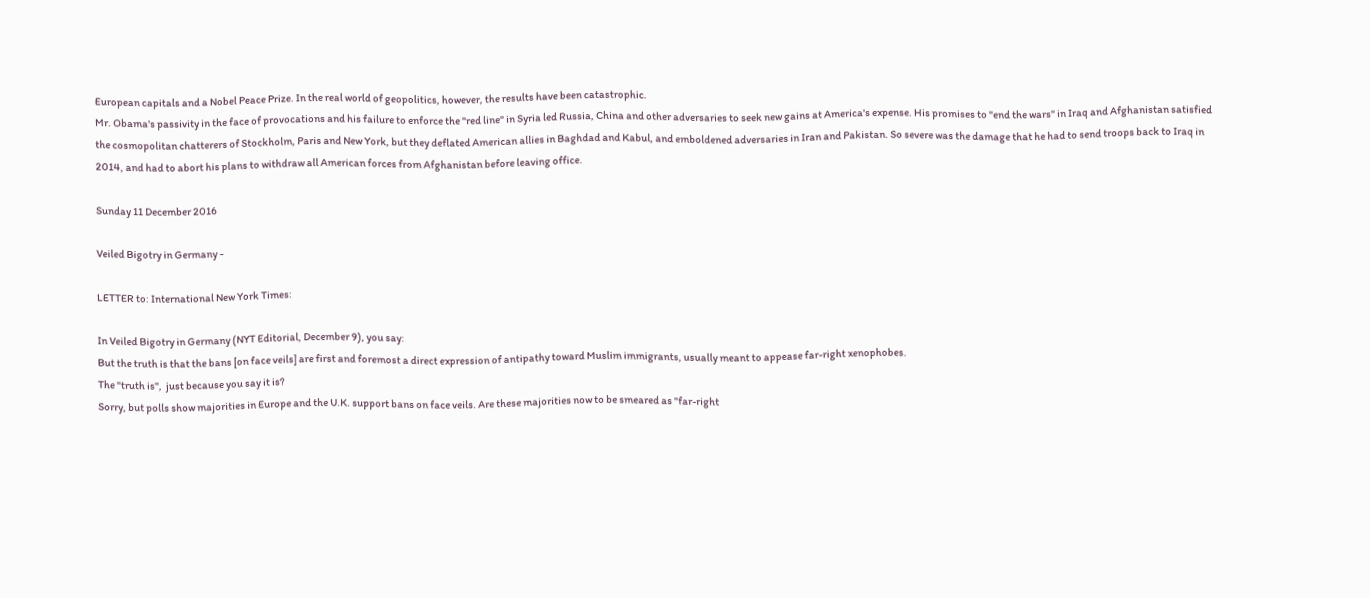European capitals and a Nobel Peace Prize. In the real world of geopolitics, however, the results have been catastrophic.
Mr. Obama's passivity in the face of provocations and his failure to enforce the "red line" in Syria led Russia, China and other adversaries to seek new gains at America's expense. His promises to "end the wars" in Iraq and Afghanistan satisfied the cosmopolitan chatterers of Stockholm, Paris and New York, but they deflated American allies in Baghdad and Kabul, and emboldened adversaries in Iran and Pakistan. So severe was the damage that he had to send troops back to Iraq in 2014, and had to abort his plans to withdraw all American forces from Afghanistan before leaving office.

Sunday 11 December 2016

Veiled Bigotry in Germany -

LETTER to: International New York Times:

In Veiled Bigotry in Germany (NYT Editorial, December 9), you say:
But the truth is that the bans [on face veils] are first and foremost a direct expression of antipathy toward Muslim immigrants, usually meant to appease far-right xenophobes.
The "truth is",  just because you say it is?
Sorry, but polls show majorities in Europe and the U.K. support bans on face veils. Are these majorities now to be smeared as "far-right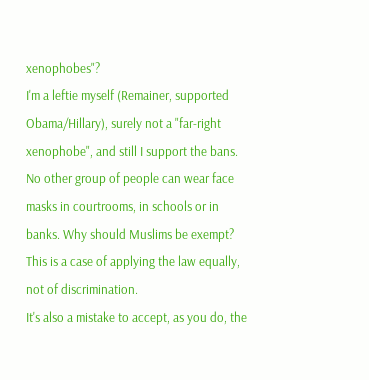xenophobes"?
I'm a leftie myself (Remainer, supported Obama/Hillary), surely not a "far-right xenophobe", and still I support the bans.
No other group of people can wear face masks in courtrooms, in schools or in banks. Why should Muslims be exempt?  This is a case of applying the law equally, not of discrimination.
It's also a mistake to accept, as you do, the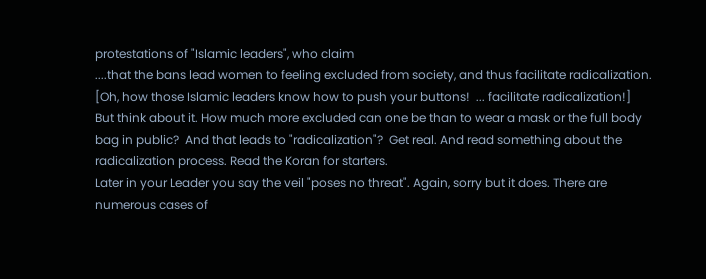protestations of "Islamic leaders", who claim
....that the bans lead women to feeling excluded from society, and thus facilitate radicalization.
[Oh, how those Islamic leaders know how to push your buttons!  ... facilitate radicalization!]
But think about it. How much more excluded can one be than to wear a mask or the full body bag in public?  And that leads to "radicalization"?  Get real. And read something about the radicalization process. Read the Koran for starters.
Later in your Leader you say the veil "poses no threat". Again, sorry but it does. There are numerous cases of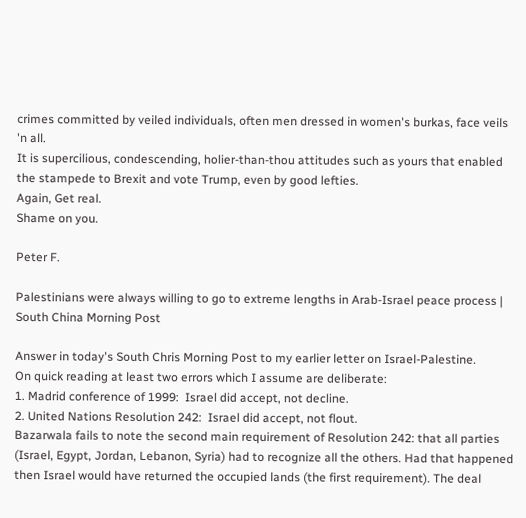crimes committed by veiled individuals, often men dressed in women's burkas, face veils 'n all.
It is supercilious, condescending, holier-than-thou attitudes such as yours that enabled the stampede to Brexit and vote Trump, even by good lefties.
Again, Get real.
Shame on you.

Peter F.

Palestinians were always willing to go to extreme lengths in Arab-Israel peace process | South China Morning Post

Answer in today's South Chris Morning Post to my earlier letter on Israel-Palestine.
On quick reading at least two errors which I assume are deliberate:
1. Madrid conference of 1999:  Israel did accept, not decline.
2. United Nations Resolution 242:  Israel did accept, not flout.
Bazarwala fails to note the second main requirement of Resolution 242: that all parties (Israel, Egypt, Jordan, Lebanon, Syria) had to recognize all the others. Had that happened then Israel would have returned the occupied lands (the first requirement). The deal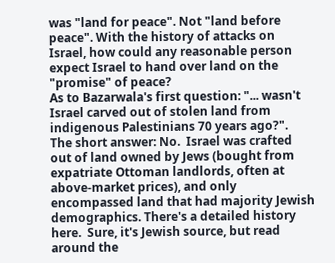was "land for peace". Not "land before peace". With the history of attacks on Israel, how could any reasonable person expect Israel to hand over land on the "promise" of peace?
As to Bazarwala's first question: "... wasn't Israel carved out of stolen land from indigenous Palestinians 70 years ago?".  The short answer: No.  Israel was crafted out of land owned by Jews (bought from expatriate Ottoman landlords, often at above-market prices), and only encompassed land that had majority Jewish demographics. There's a detailed history here.  Sure, it's Jewish source, but read around the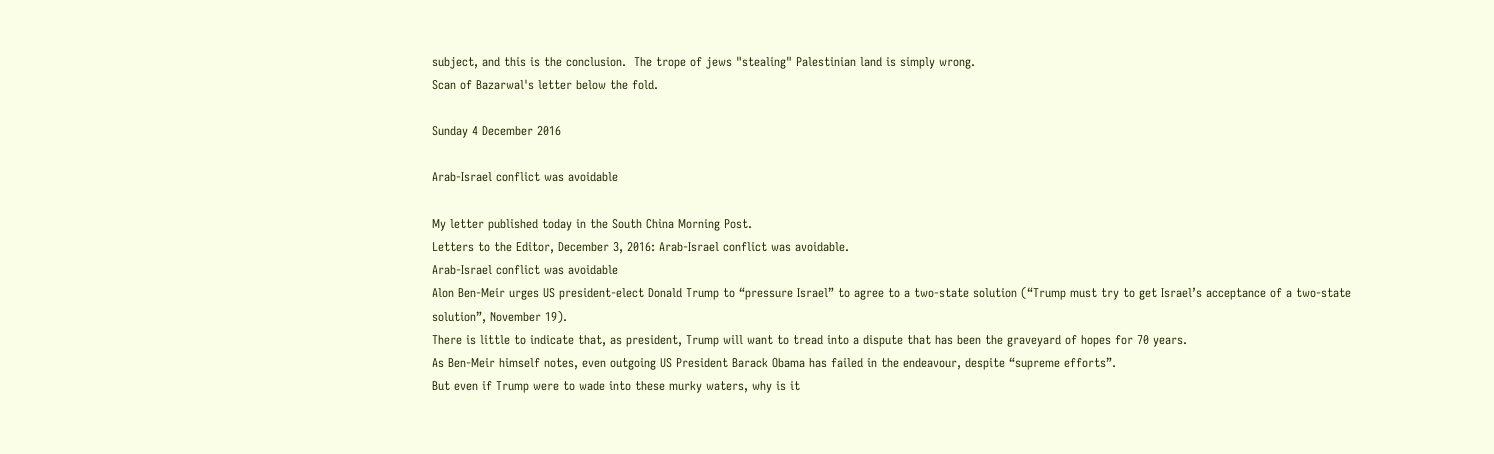subject, and this is the conclusion.  The trope of jews "stealing" Palestinian land is simply wrong.
Scan of Bazarwal's letter below the fold.

Sunday 4 December 2016

Arab-Israel conflict was avoidable

My letter published today in the South China Morning Post.
Letters to the Editor, December 3, 2016: Arab-Israel conflict was avoidable.
Arab-Israel conflict was avoidable
Alon Ben-Meir urges US president-elect Donald Trump to “pressure Israel” to agree to a two-state solution (“Trump must try to get Israel’s acceptance of a two-state solution”, November 19).
There is little to indicate that, as president, Trump will want to tread into a dispute that has been the graveyard of hopes for 70 years.
As Ben-Meir himself notes, even outgoing US President Barack Obama has failed in the endeavour, despite “supreme efforts”.
But even if Trump were to wade into these murky waters, why is it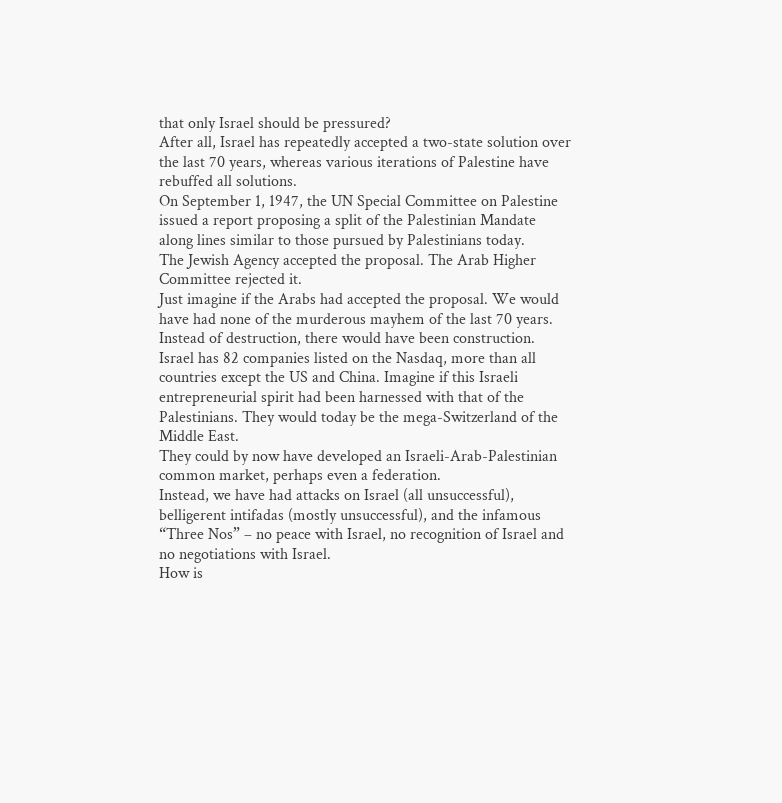that only Israel should be pressured?
After all, Israel has repeatedly accepted a two-state solution over the last 70 years, whereas various iterations of Palestine have rebuffed all solutions.
On September 1, 1947, the UN Special Committee on Palestine issued a report proposing a split of the Palestinian Mandate along lines similar to those pursued by Palestinians today.
The Jewish Agency accepted the proposal. The Arab Higher Committee rejected it.
Just imagine if the Arabs had accepted the proposal. We would have had none of the murderous mayhem of the last 70 years.
Instead of destruction, there would have been construction.
Israel has 82 companies listed on the Nasdaq, more than all countries except the US and China. Imagine if this Israeli entrepreneurial spirit had been harnessed with that of the Palestinians. They would today be the mega-Switzerland of the Middle East.
They could by now have developed an Israeli-Arab-Palestinian common market, perhaps even a federation.
Instead, we have had attacks on Israel (all unsuccessful), belligerent intifadas (mostly unsuccessful), and the infamous “Three Nos” – no peace with Israel, no recognition of Israel and no negotiations with Israel.
How is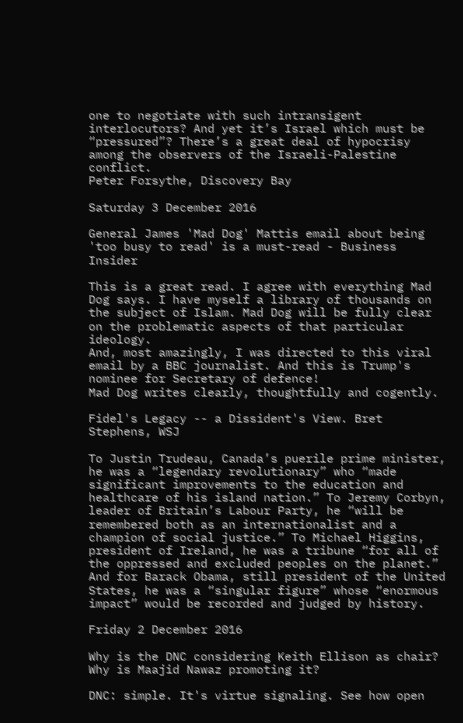one to negotiate with such intransigent interlocutors? And yet it’s Israel which must be “pressured”? There’s a great deal of hypocrisy among the observers of the Israeli-Palestine conflict.
Peter Forsythe, Discovery Bay

Saturday 3 December 2016

General James 'Mad Dog' Mattis email about being 'too busy to read' is a must-read - Business Insider

This is a great read. I agree with everything Mad Dog says. I have myself a library of thousands on the subject of Islam. Mad Dog will be fully clear on the problematic aspects of that particular ideology.
And, most amazingly, I was directed to this viral email by a BBC journalist. And this is Trump's nominee for Secretary of defence!
Mad Dog writes clearly, thoughtfully and cogently.

Fidel's Legacy -- a Dissident's View. Bret Stephens, WSJ

To Justin Trudeau, Canada’s puerile prime minister, he was a “legendary revolutionary” who “made significant improvements to the education and healthcare of his island nation.” To Jeremy Corbyn, leader of Britain’s Labour Party, he “will be remembered both as an internationalist and a champion of social justice.” To Michael Higgins, president of Ireland, he was a tribune “for all of the oppressed and excluded peoples on the planet.”
And for Barack Obama, still president of the United States, he was a “singular figure” whose “enormous impact” would be recorded and judged by history.

Friday 2 December 2016

Why is the DNC considering Keith Ellison as chair? Why is Maajid Nawaz promoting it?

DNC: simple. It's virtue signaling. See how open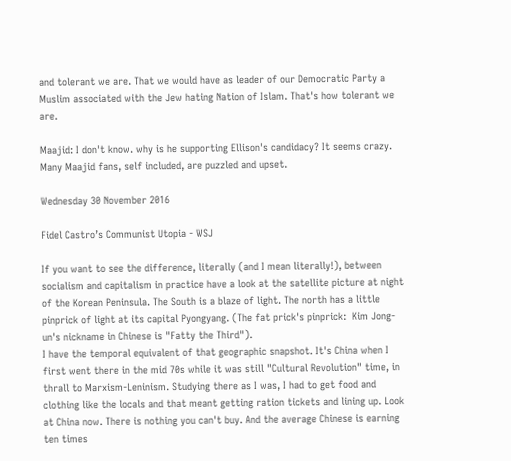and tolerant we are. That we would have as leader of our Democratic Party a Muslim associated with the Jew hating Nation of Islam. That's how tolerant we are.

Maajid: I don't know. why is he supporting Ellison's candidacy? It seems crazy. Many Maajid fans, self included, are puzzled and upset.

Wednesday 30 November 2016

Fidel Castro’s Communist Utopia - WSJ

If you want to see the difference, literally (and I mean literally!), between socialism and capitalism in practice have a look at the satellite picture at night of the Korean Peninsula. The South is a blaze of light. The north has a little pinprick of light at its capital Pyongyang. (The fat prick's pinprick:  Kim Jong-un's nickname in Chinese is "Fatty the Third").
I have the temporal equivalent of that geographic snapshot. It's China when I first went there in the mid 70s while it was still "Cultural Revolution" time, in thrall to Marxism-Leninism. Studying there as I was, I had to get food and clothing like the locals and that meant getting ration tickets and lining up. Look at China now. There is nothing you can't buy. And the average Chinese is earning ten times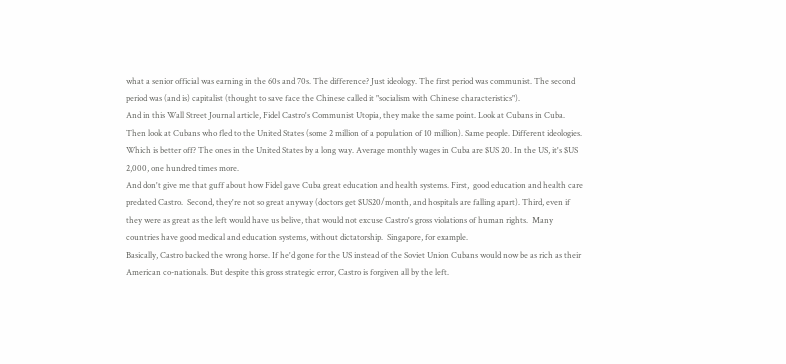what a senior official was earning in the 60s and 70s. The difference? Just ideology. The first period was communist. The second period was (and is) capitalist (thought to save face the Chinese called it "socialism with Chinese characteristics").
And in this Wall Street Journal article, Fidel Castro's Communist Utopia, they make the same point. Look at Cubans in Cuba. Then look at Cubans who fled to the United States (some 2 million of a population of 10 million). Same people. Different ideologies. Which is better off? The ones in the United States by a long way. Average monthly wages in Cuba are $US 20. In the US, it's $US 2,000, one hundred times more.
And don't give me that guff about how Fidel gave Cuba great education and health systems. First,  good education and health care predated Castro.  Second, they're not so great anyway (doctors get $US20/month, and hospitals are falling apart). Third, even if they were as great as the left would have us belive, that would not excuse Castro's gross violations of human rights.  Many countries have good medical and education systems, without dictatorship.  Singapore, for example.
Basically, Castro backed the wrong horse. If he'd gone for the US instead of the Soviet Union Cubans would now be as rich as their American co-nationals. But despite this gross strategic error, Castro is forgiven all by the left.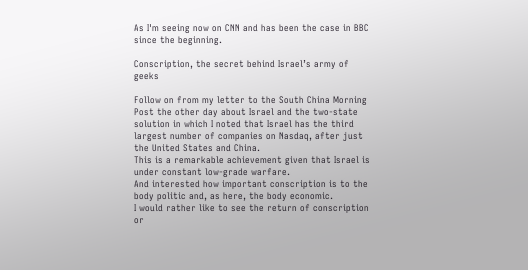As I'm seeing now on CNN and has been the case in BBC since the beginning.

Conscription, the secret behind Israel’s army of geeks

Follow on from my letter to the South China Morning Post the other day about Israel and the two-state solution in which I noted that Israel has the third largest number of companies on Nasdaq, after just the United States and China.
This is a remarkable achievement given that Israel is under constant low-grade warfare.
And interested how important conscription is to the body politic and, as here, the body economic.
I would rather like to see the return of conscription or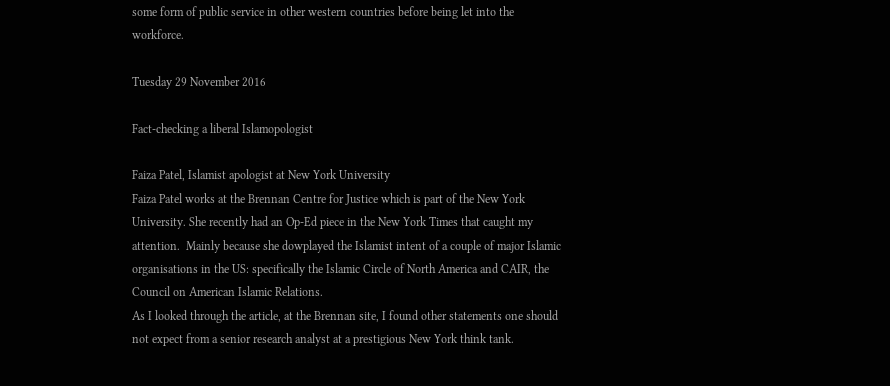some form of public service in other western countries before being let into the workforce.

Tuesday 29 November 2016

Fact-checking a liberal Islamopologist

Faiza Patel, Islamist apologist at New York University
Faiza Patel works at the Brennan Centre for Justice which is part of the New York University. She recently had an Op-Ed piece in the New York Times that caught my attention.  Mainly because she dowplayed the Islamist intent of a couple of major Islamic organisations in the US: specifically the Islamic Circle of North America and CAIR, the Council on American Islamic Relations.
As I looked through the article, at the Brennan site, I found other statements one should not expect from a senior research analyst at a prestigious New York think tank.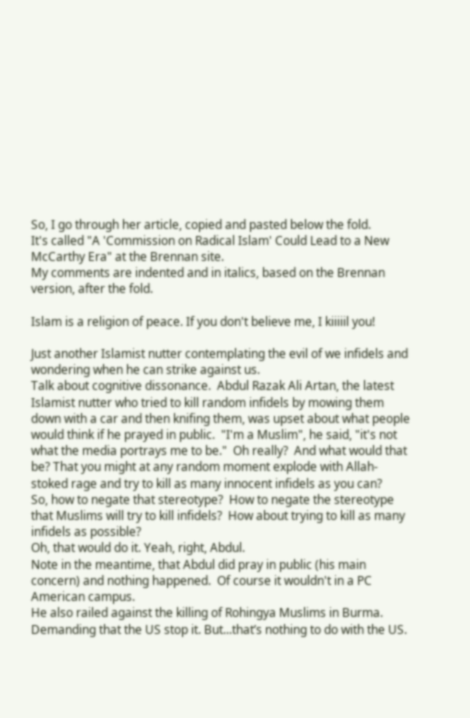So, I go through her article, copied and pasted below the fold.
It's called "A 'Commission on Radical Islam' Could Lead to a New McCarthy Era" at the Brennan site.
My comments are indented and in italics, based on the Brennan version, after the fold.

Islam is a religion of peace. If you don't believe me, I kiiiiil you!

Just another Islamist nutter contemplating the evil of we infidels and
wondering when he can strike against us.
Talk about cognitive dissonance.  Abdul Razak Ali Artan, the latest Islamist nutter who tried to kill random infidels by mowing them down with a car and then knifing them, was upset about what people would think if he prayed in public.  "I'm a Muslim", he said, "it's not what the media portrays me to be."  Oh really?  And what would that be? That you might at any random moment explode with Allah-stoked rage and try to kill as many innocent infidels as you can?
So, how to negate that stereotype?  How to negate the stereotype that Muslims will try to kill infidels?  How about trying to kill as many infidels as possible?
Oh, that would do it. Yeah, right, Abdul.
Note in the meantime, that Abdul did pray in public (his main concern) and nothing happened.  Of course it wouldn't in a PC American campus.
He also railed against the killing of Rohingya Muslims in Burma. Demanding that the US stop it. But...that’s nothing to do with the US.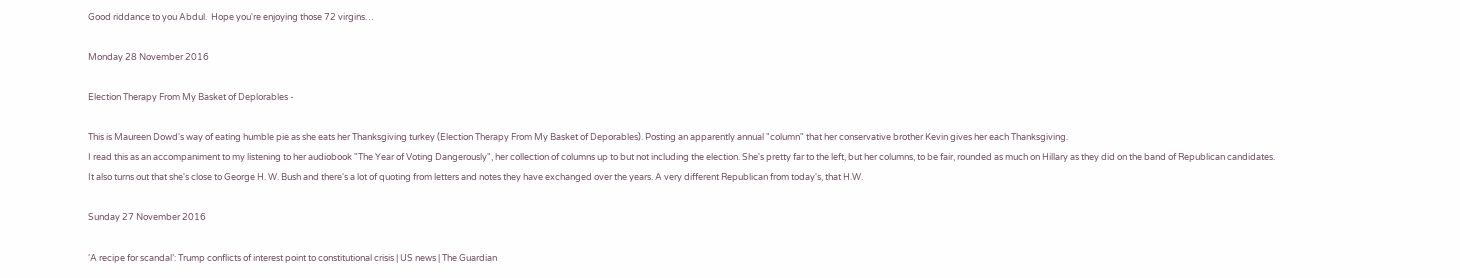Good riddance to you Abdul.  Hope you're enjoying those 72 virgins…

Monday 28 November 2016

Election Therapy From My Basket of Deplorables -

This is Maureen Dowd's way of eating humble pie as she eats her Thanksgiving turkey (Election Therapy From My Basket of Deporables). Posting an apparently annual "column" that her conservative brother Kevin gives her each Thanksgiving.
I read this as an accompaniment to my listening to her audiobook "The Year of Voting Dangerously", her collection of columns up to but not including the election. She's pretty far to the left, but her columns, to be fair, rounded as much on Hillary as they did on the band of Republican candidates.
It also turns out that she's close to George H. W. Bush and there's a lot of quoting from letters and notes they have exchanged over the years. A very different Republican from today's, that H.W.

Sunday 27 November 2016

‘A recipe for scandal’: Trump conflicts of interest point to constitutional crisis | US news | The Guardian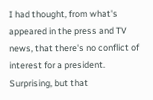I had thought, from what's appeared in the press and TV news, that there's no conflict of interest for a president.  Surprising, but that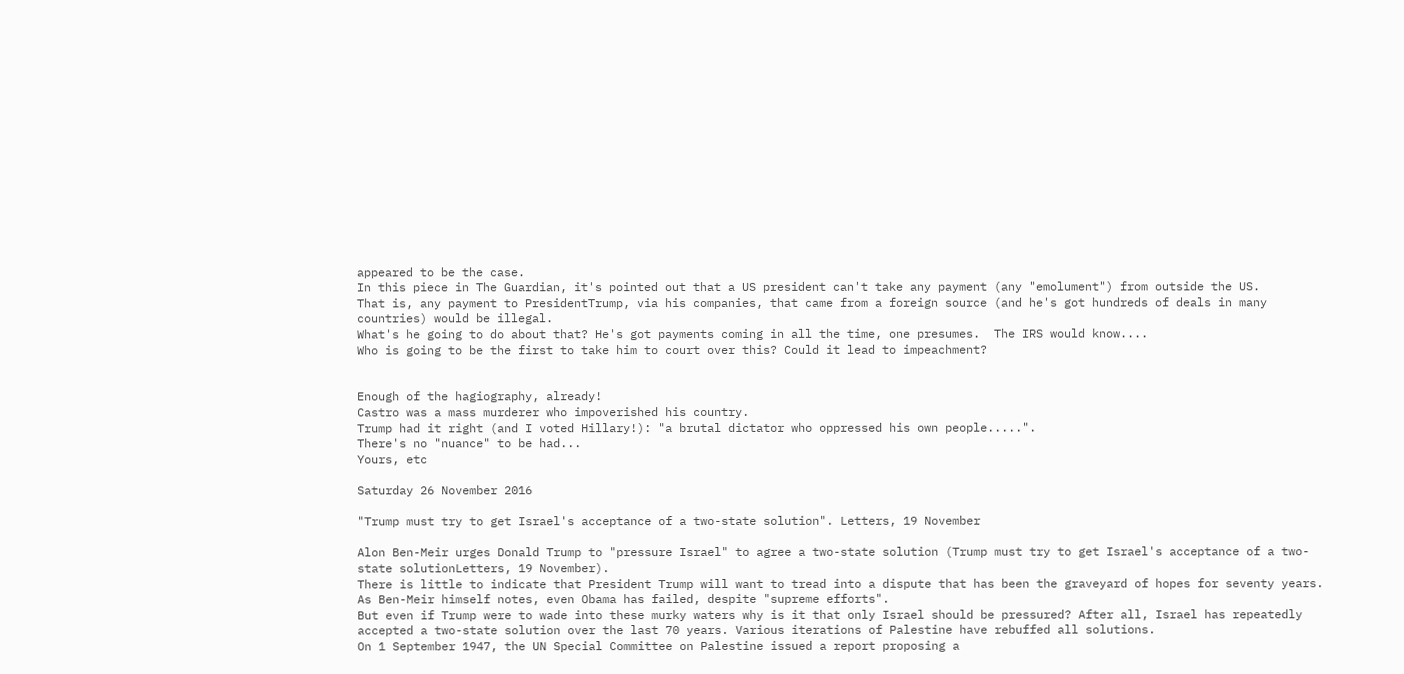appeared to be the case.
In this piece in The Guardian, it's pointed out that a US president can't take any payment (any "emolument") from outside the US.
That is, any payment to PresidentTrump, via his companies, that came from a foreign source (and he's got hundreds of deals in many countries) would be illegal.
What's he going to do about that? He's got payments coming in all the time, one presumes.  The IRS would know....
Who is going to be the first to take him to court over this? Could it lead to impeachment?


Enough of the hagiography, already!
Castro was a mass murderer who impoverished his country.
Trump had it right (and I voted Hillary!): "a brutal dictator who oppressed his own people.....".
There's no "nuance" to be had...
Yours, etc

Saturday 26 November 2016

"Trump must try to get Israel's acceptance of a two-state solution". Letters, 19 November

Alon Ben-Meir urges Donald Trump to "pressure Israel" to agree a two-state solution (Trump must try to get Israel's acceptance of a two-state solutionLetters, 19 November).
There is little to indicate that President Trump will want to tread into a dispute that has been the graveyard of hopes for seventy years. As Ben-Meir himself notes, even Obama has failed, despite "supreme efforts".
But even if Trump were to wade into these murky waters why is it that only Israel should be pressured? After all, Israel has repeatedly accepted a two-state solution over the last 70 years. Various iterations of Palestine have rebuffed all solutions.
On 1 September 1947, the UN Special Committee on Palestine issued a report proposing a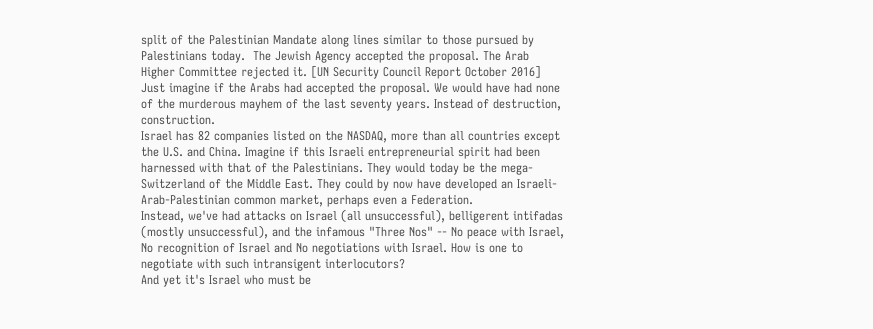split of the Palestinian Mandate along lines similar to those pursued by Palestinians today.  The Jewish Agency accepted the proposal. The Arab Higher Committee rejected it. [UN Security Council Report October 2016]
Just imagine if the Arabs had accepted the proposal. We would have had none of the murderous mayhem of the last seventy years. Instead of destruction, construction.
Israel has 82 companies listed on the NASDAQ, more than all countries except the U.S. and China. Imagine if this Israeli entrepreneurial spirit had been harnessed with that of the Palestinians. They would today be the mega-Switzerland of the Middle East. They could by now have developed an Israeli-Arab-Palestinian common market, perhaps even a Federation.
Instead, we've had attacks on Israel (all unsuccessful), belligerent intifadas (mostly unsuccessful), and the infamous "Three Nos" -- No peace with Israel, No recognition of Israel and No negotiations with Israel. How is one to negotiate with such intransigent interlocutors?
And yet it's Israel who must be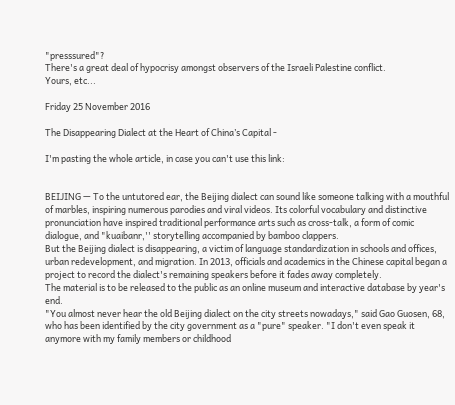"presssured"?
There's a great deal of hypocrisy amongst observers of the Israeli Palestine conflict.
Yours, etc...

Friday 25 November 2016

The Disappearing Dialect at the Heart of China’s Capital -

I'm pasting the whole article, in case you can't use this link:


BEIJING — To the untutored ear, the Beijing dialect can sound like someone talking with a mouthful of marbles, inspiring numerous parodies and viral videos. Its colorful vocabulary and distinctive pronunciation have inspired traditional performance arts such as cross-talk, a form of comic dialogue, and "kuaibanr,'' storytelling accompanied by bamboo clappers.
But the Beijing dialect is disappearing, a victim of language standardization in schools and offices, urban redevelopment, and migration. In 2013, officials and academics in the Chinese capital began a project to record the dialect's remaining speakers before it fades away completely.
The material is to be released to the public as an online museum and interactive database by year's end.
"You almost never hear the old Beijing dialect on the city streets nowadays," said Gao Guosen, 68, who has been identified by the city government as a "pure" speaker. "I don't even speak it anymore with my family members or childhood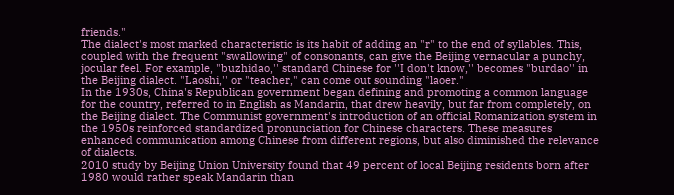friends."
The dialect's most marked characteristic is its habit of adding an "r" to the end of syllables. This, coupled with the frequent "swallowing" of consonants, can give the Beijing vernacular a punchy, jocular feel. For example, "buzhidao,'' standard Chinese for ''I don't know,'' becomes "burdao'' in the Beijing dialect. "Laoshi,'' or "teacher," can come out sounding "laoer."
In the 1930s, China's Republican government began defining and promoting a common language for the country, referred to in English as Mandarin, that drew heavily, but far from completely, on the Beijing dialect. The Communist government's introduction of an official Romanization system in the 1950s reinforced standardized pronunciation for Chinese characters. These measures enhanced communication among Chinese from different regions, but also diminished the relevance of dialects.
2010 study by Beijing Union University found that 49 percent of local Beijing residents born after 1980 would rather speak Mandarin than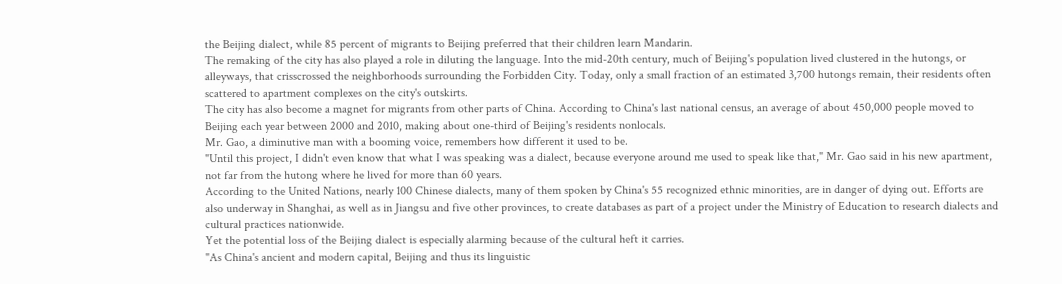the Beijing dialect, while 85 percent of migrants to Beijing preferred that their children learn Mandarin.
The remaking of the city has also played a role in diluting the language. Into the mid-20th century, much of Beijing's population lived clustered in the hutongs, or alleyways, that crisscrossed the neighborhoods surrounding the Forbidden City. Today, only a small fraction of an estimated 3,700 hutongs remain, their residents often scattered to apartment complexes on the city's outskirts.
The city has also become a magnet for migrants from other parts of China. According to China's last national census, an average of about 450,000 people moved to Beijing each year between 2000 and 2010, making about one-third of Beijing's residents nonlocals.
Mr. Gao, a diminutive man with a booming voice, remembers how different it used to be.
"Until this project, I didn't even know that what I was speaking was a dialect, because everyone around me used to speak like that," Mr. Gao said in his new apartment, not far from the hutong where he lived for more than 60 years.
According to the United Nations, nearly 100 Chinese dialects, many of them spoken by China's 55 recognized ethnic minorities, are in danger of dying out. Efforts are also underway in Shanghai, as well as in Jiangsu and five other provinces, to create databases as part of a project under the Ministry of Education to research dialects and cultural practices nationwide.
Yet the potential loss of the Beijing dialect is especially alarming because of the cultural heft it carries.
"As China's ancient and modern capital, Beijing and thus its linguistic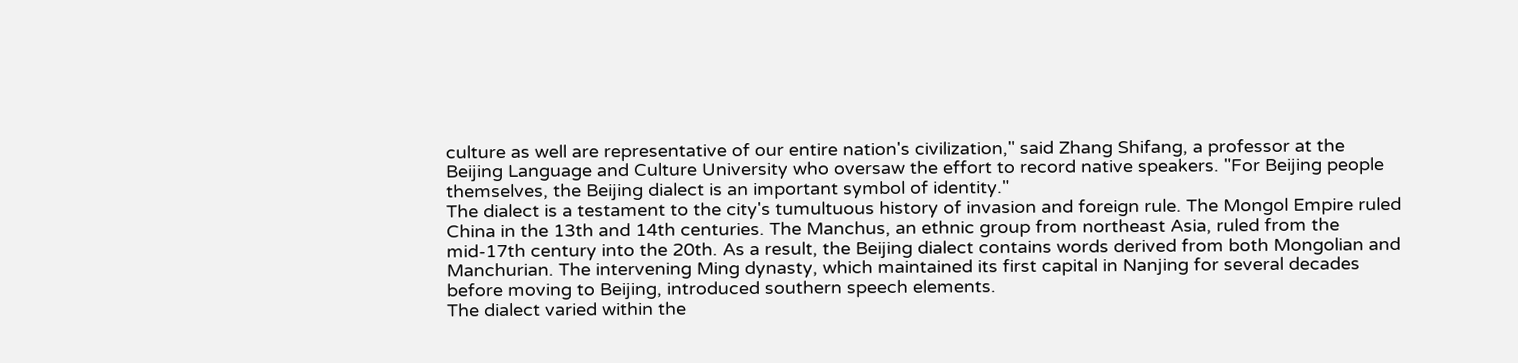culture as well are representative of our entire nation's civilization," said Zhang Shifang, a professor at the Beijing Language and Culture University who oversaw the effort to record native speakers. "For Beijing people themselves, the Beijing dialect is an important symbol of identity."
The dialect is a testament to the city's tumultuous history of invasion and foreign rule. The Mongol Empire ruled China in the 13th and 14th centuries. The Manchus, an ethnic group from northeast Asia, ruled from the mid-17th century into the 20th. As a result, the Beijing dialect contains words derived from both Mongolian and Manchurian. The intervening Ming dynasty, which maintained its first capital in Nanjing for several decades before moving to Beijing, introduced southern speech elements.
The dialect varied within the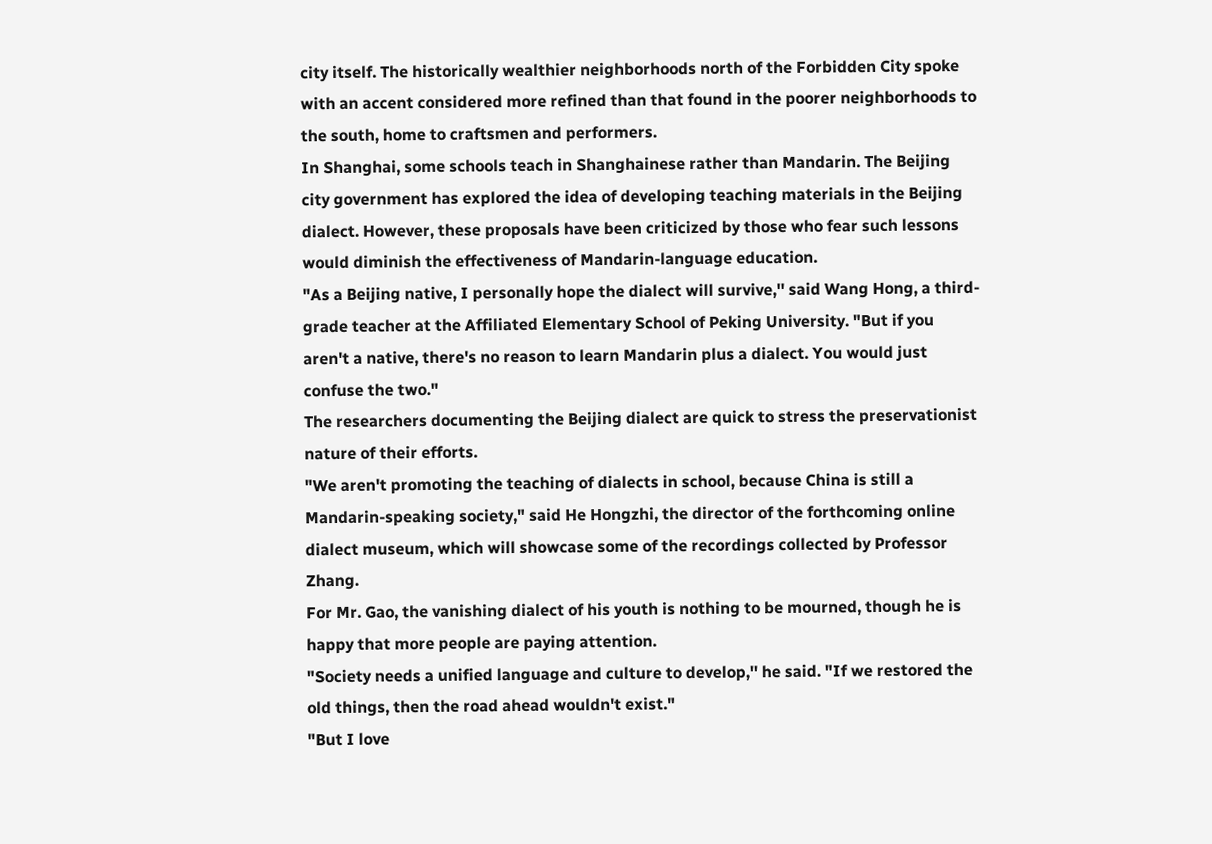city itself. The historically wealthier neighborhoods north of the Forbidden City spoke with an accent considered more refined than that found in the poorer neighborhoods to the south, home to craftsmen and performers.
In Shanghai, some schools teach in Shanghainese rather than Mandarin. The Beijing city government has explored the idea of developing teaching materials in the Beijing dialect. However, these proposals have been criticized by those who fear such lessons would diminish the effectiveness of Mandarin-language education.
"As a Beijing native, I personally hope the dialect will survive,'' said Wang Hong, a third-grade teacher at the Affiliated Elementary School of Peking University. "But if you aren't a native, there's no reason to learn Mandarin plus a dialect. You would just confuse the two."
The researchers documenting the Beijing dialect are quick to stress the preservationist nature of their efforts.
"We aren't promoting the teaching of dialects in school, because China is still a Mandarin-speaking society," said He Hongzhi, the director of the forthcoming online dialect museum, which will showcase some of the recordings collected by Professor Zhang.
For Mr. Gao, the vanishing dialect of his youth is nothing to be mourned, though he is happy that more people are paying attention.
"Society needs a unified language and culture to develop,'' he said. "If we restored the old things, then the road ahead wouldn't exist."
"But I love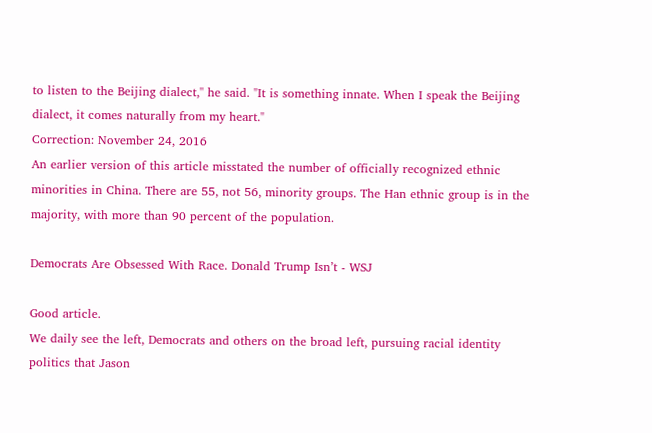to listen to the Beijing dialect,'' he said. "It is something innate. When I speak the Beijing dialect, it comes naturally from my heart."
Correction: November 24, 2016
An earlier version of this article misstated the number of officially recognized ethnic minorities in China. There are 55, not 56, minority groups. The Han ethnic group is in the majority, with more than 90 percent of the population.

Democrats Are Obsessed With Race. Donald Trump Isn’t - WSJ

Good article.
We daily see the left, Democrats and others on the broad left, pursuing racial identity politics that Jason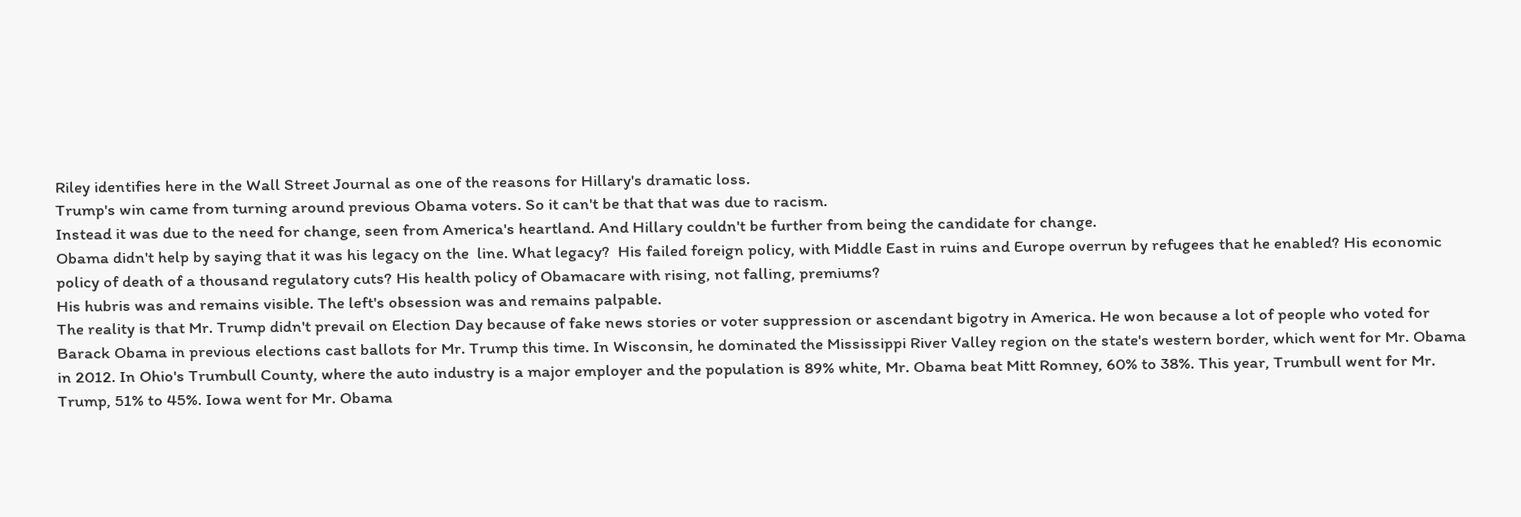Riley identifies here in the Wall Street Journal as one of the reasons for Hillary's dramatic loss.
Trump's win came from turning around previous Obama voters. So it can't be that that was due to racism.
Instead it was due to the need for change, seen from America's heartland. And Hillary couldn't be further from being the candidate for change.
Obama didn't help by saying that it was his legacy on the  line. What legacy?  His failed foreign policy, with Middle East in ruins and Europe overrun by refugees that he enabled? His economic policy of death of a thousand regulatory cuts? His health policy of Obamacare with rising, not falling, premiums?
His hubris was and remains visible. The left's obsession was and remains palpable.
The reality is that Mr. Trump didn't prevail on Election Day because of fake news stories or voter suppression or ascendant bigotry in America. He won because a lot of people who voted for Barack Obama in previous elections cast ballots for Mr. Trump this time. In Wisconsin, he dominated the Mississippi River Valley region on the state's western border, which went for Mr. Obama in 2012. In Ohio's Trumbull County, where the auto industry is a major employer and the population is 89% white, Mr. Obama beat Mitt Romney, 60% to 38%. This year, Trumbull went for Mr. Trump, 51% to 45%. Iowa went for Mr. Obama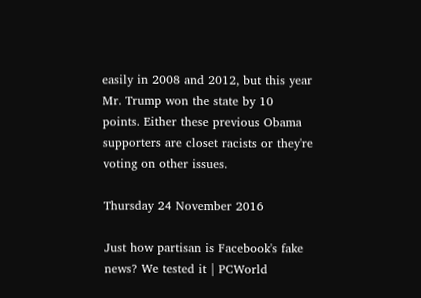easily in 2008 and 2012, but this year Mr. Trump won the state by 10 points. Either these previous Obama supporters are closet racists or they're voting on other issues.

Thursday 24 November 2016

Just how partisan is Facebook's fake news? We tested it | PCWorld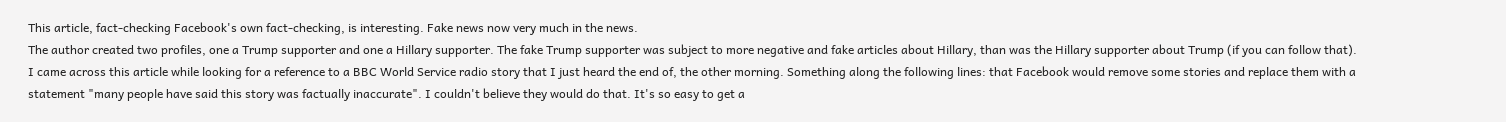This article, fact-checking Facebook's own fact-checking, is interesting. Fake news now very much in the news.
The author created two profiles, one a Trump supporter and one a Hillary supporter. The fake Trump supporter was subject to more negative and fake articles about Hillary, than was the Hillary supporter about Trump (if you can follow that).
I came across this article while looking for a reference to a BBC World Service radio story that I just heard the end of, the other morning. Something along the following lines: that Facebook would remove some stories and replace them with a statement "many people have said this story was factually inaccurate". I couldn't believe they would do that. It's so easy to get a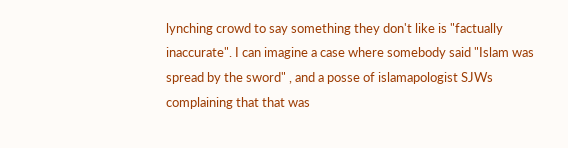lynching crowd to say something they don't like is "factually inaccurate". I can imagine a case where somebody said "Islam was spread by the sword" , and a posse of islamapologist SJWs complaining that that was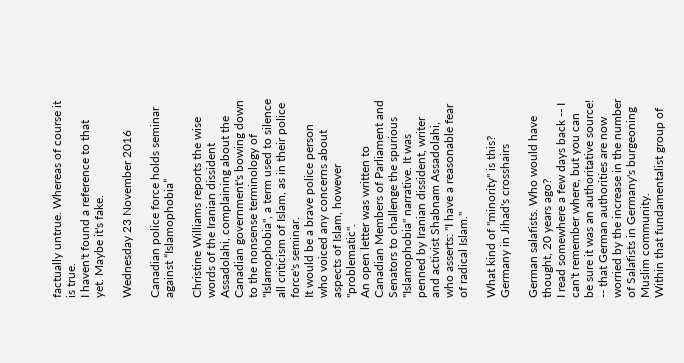factually untrue. Whereas of course it is true.
I haven't found a reference to that yet. Maybe it's fake.

Wednesday 23 November 2016

Canadian police force holds seminar against “Islamophobia”

Christine Williams reports the wise words of the Iranian dissident Assadolahi, complaining about the Canadian government's bowing down to the nonsense terminology of "Islamophobia", a term used to silence all criticism of Islam, as in their police force's seminar.
It would be a brave police person who voiced any concerns about aspects of Islam, however "problematic".
An open letter was written to Canadian Members of Parliament and Senators to challenge the spurious "Islamophobia" narrative. It was penned by Iranian dissident, writer and activist Shabnam Assadolahi, who asserts: "I have a reasonable fear of radical Islam."

What kind of "minority" is this? Germany in Jihad's crosshairs

German salafists. Who would have thought, 20 years ago?
I read somewhere a few days back -- I can't remember where, but you can be sure it was an authoritative source! -- that German authorities are now worried by the increase in the number of Salafists in Germany's burgeoning Muslim community.
Within that fundamentalist group of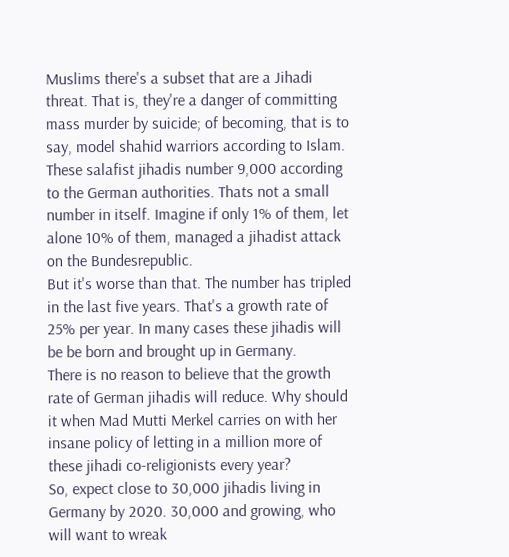Muslims there's a subset that are a Jihadi threat. That is, they're a danger of committing mass murder by suicide; of becoming, that is to say, model shahid warriors according to Islam.
These salafist jihadis number 9,000 according to the German authorities. Thats not a small number in itself. Imagine if only 1% of them, let alone 10% of them, managed a jihadist attack on the Bundesrepublic.
But it's worse than that. The number has tripled in the last five years. That's a growth rate of 25% per year. In many cases these jihadis will be be born and brought up in Germany.
There is no reason to believe that the growth rate of German jihadis will reduce. Why should it when Mad Mutti Merkel carries on with her insane policy of letting in a million more of these jihadi co-religionists every year?
So, expect close to 30,000 jihadis living in Germany by 2020. 30,000 and growing, who will want to wreak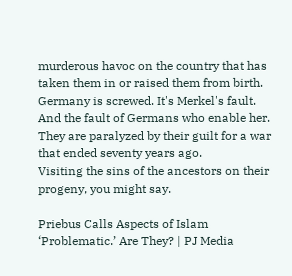murderous havoc on the country that has taken them in or raised them from birth.
Germany is screwed. It's Merkel's fault.  And the fault of Germans who enable her. They are paralyzed by their guilt for a war that ended seventy years ago.
Visiting the sins of the ancestors on their progeny, you might say.

Priebus Calls Aspects of Islam ‘Problematic.’ Are They? | PJ Media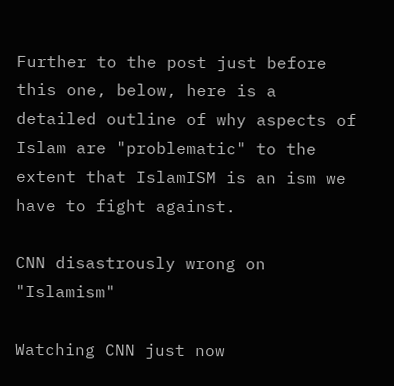Further to the post just before this one, below, here is a detailed outline of why aspects of Islam are "problematic" to the extent that IslamISM is an ism we have to fight against.

CNN disastrously wrong on "Islamism"

Watching CNN just now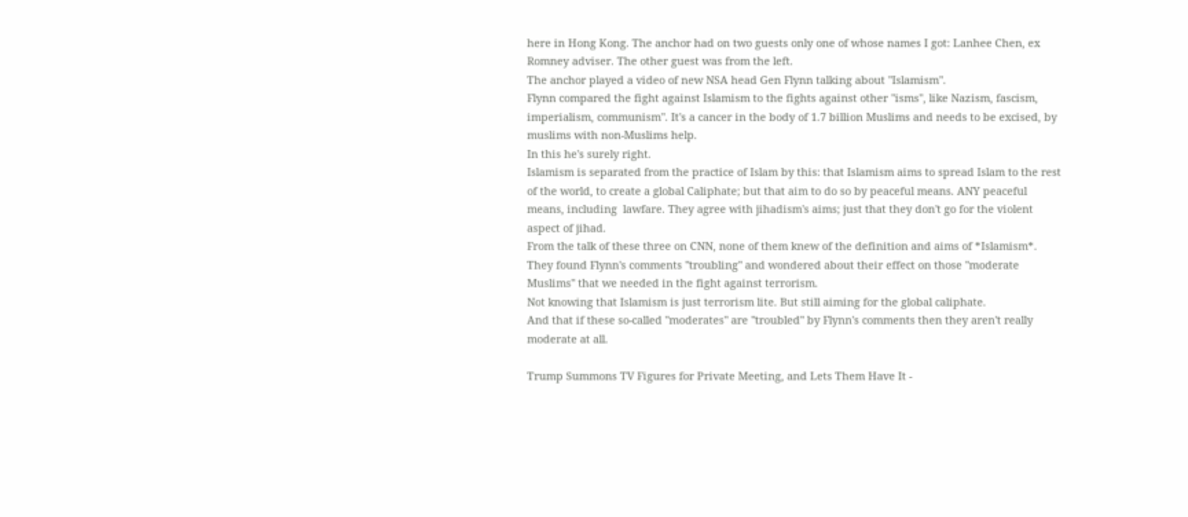here in Hong Kong. The anchor had on two guests only one of whose names I got: Lanhee Chen, ex Romney adviser. The other guest was from the left.
The anchor played a video of new NSA head Gen Flynn talking about "Islamism".
Flynn compared the fight against Islamism to the fights against other "isms", like Nazism, fascism, imperialism, communism". It's a cancer in the body of 1.7 billion Muslims and needs to be excised, by muslims with non-Muslims help.
In this he's surely right.
Islamism is separated from the practice of Islam by this: that Islamism aims to spread Islam to the rest of the world, to create a global Caliphate; but that aim to do so by peaceful means. ANY peaceful means, including  lawfare. They agree with jihadism's aims; just that they don't go for the violent aspect of jihad.
From the talk of these three on CNN, none of them knew of the definition and aims of *Islamism*.
They found Flynn's comments "troubling" and wondered about their effect on those "moderate Muslims" that we needed in the fight against terrorism.
Not knowing that Islamism is just terrorism lite. But still aiming for the global caliphate.
And that if these so-called "moderates" are "troubled" by Flynn's comments then they aren't really moderate at all.

Trump Summons TV Figures for Private Meeting, and Lets Them Have It -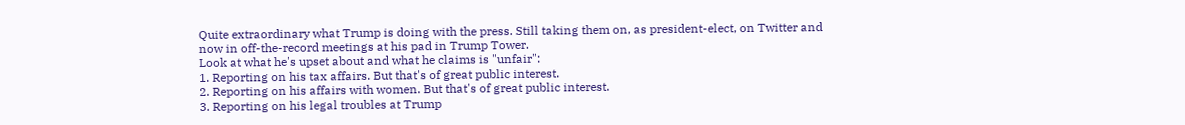Quite extraordinary what Trump is doing with the press. Still taking them on, as president-elect, on Twitter and now in off-the-record meetings at his pad in Trump Tower.
Look at what he's upset about and what he claims is "unfair":
1. Reporting on his tax affairs. But that's of great public interest.
2. Reporting on his affairs with women. But that's of great public interest.
3. Reporting on his legal troubles at Trump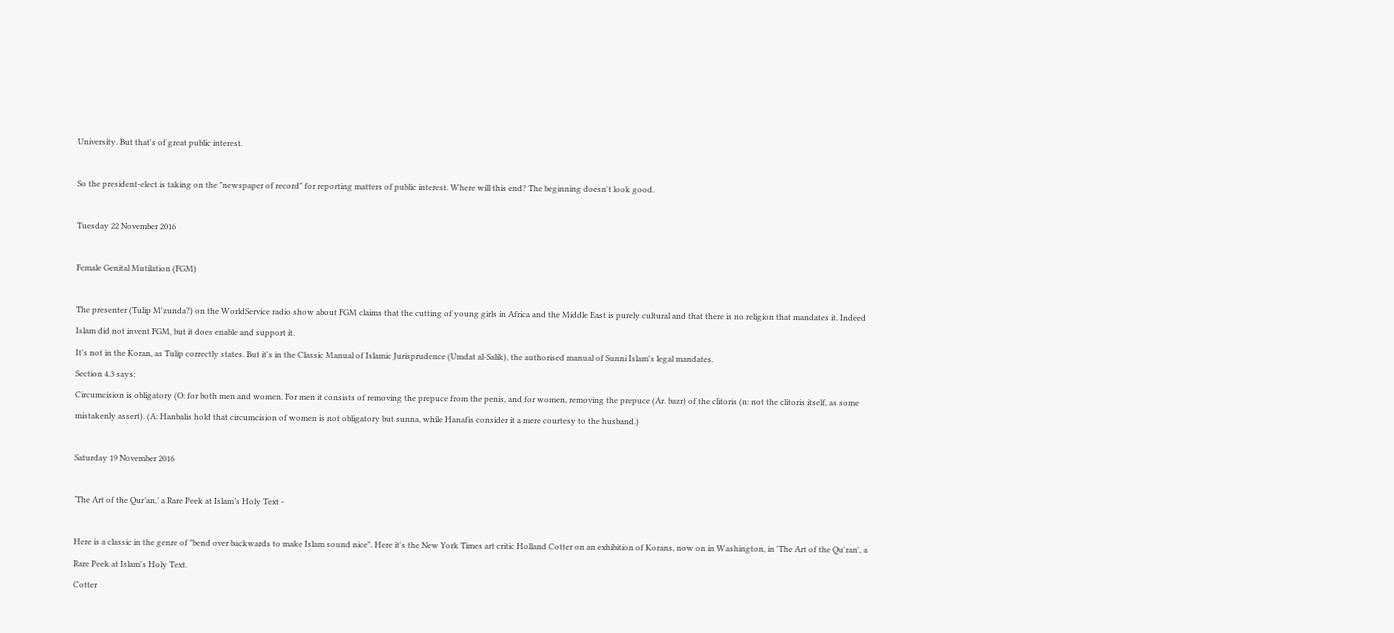University. But that's of great public interest.

So the president-elect is taking on the "newspaper of record" for reporting matters of public interest. Where will this end? The beginning doesn't look good.

Tuesday 22 November 2016

Female Genital Mutilation (FGM)

The presenter (Tulip M'zunda?) on the WorldService radio show about FGM claims that the cutting of young girls in Africa and the Middle East is purely cultural and that there is no religion that mandates it. Indeed Islam did not invent FGM, but it does enable and support it.
It's not in the Koran, as Tulip correctly states. But it's in the Classic Manual of Islamic Jurisprudence (Umdat al-Salik), the authorised manual of Sunni Islam's legal mandates.
Section 4.3 says:
Circumcision is obligatory (O: for both men and women. For men it consists of removing the prepuce from the penis, and for women, removing the prepuce (Ar. bazr) of the clitoris (n: not the clitoris itself, as some mistakenly assert). (A: Hanbalis hold that circumcision of women is not obligatory but sunna, while Hanafis consider it a mere courtesy to the husband.)

Saturday 19 November 2016

‘The Art of the Qur’an,’ a Rare Peek at Islam’s Holy Text -

Here is a classic in the genre of "bend over backwards to make Islam sound nice". Here it's the New York Times art critic Holland Cotter on an exhibition of Korans, now on in Washington, in 'The Art of the Qu'ran', a Rare Peek at Islam's Holy Text.
Cotter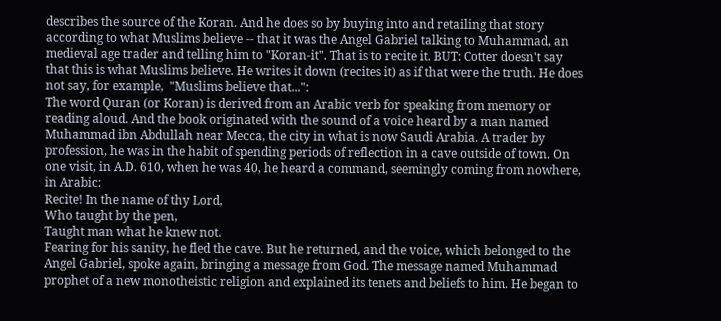describes the source of the Koran. And he does so by buying into and retailing that story according to what Muslims believe -- that it was the Angel Gabriel talking to Muhammad, an medieval age trader and telling him to "Koran-it". That is to recite it. BUT: Cotter doesn't say that this is what Muslims believe. He writes it down (recites it) as if that were the truth. He does not say, for example,  "Muslims believe that...":
The word Quran (or Koran) is derived from an Arabic verb for speaking from memory or reading aloud. And the book originated with the sound of a voice heard by a man named Muhammad ibn Abdullah near Mecca, the city in what is now Saudi Arabia. A trader by profession, he was in the habit of spending periods of reflection in a cave outside of town. On one visit, in A.D. 610, when he was 40, he heard a command, seemingly coming from nowhere, in Arabic:
Recite! In the name of thy Lord,
Who taught by the pen,
Taught man what he knew not.
Fearing for his sanity, he fled the cave. But he returned, and the voice, which belonged to the Angel Gabriel, spoke again, bringing a message from God. The message named Muhammad prophet of a new monotheistic religion and explained its tenets and beliefs to him. He began to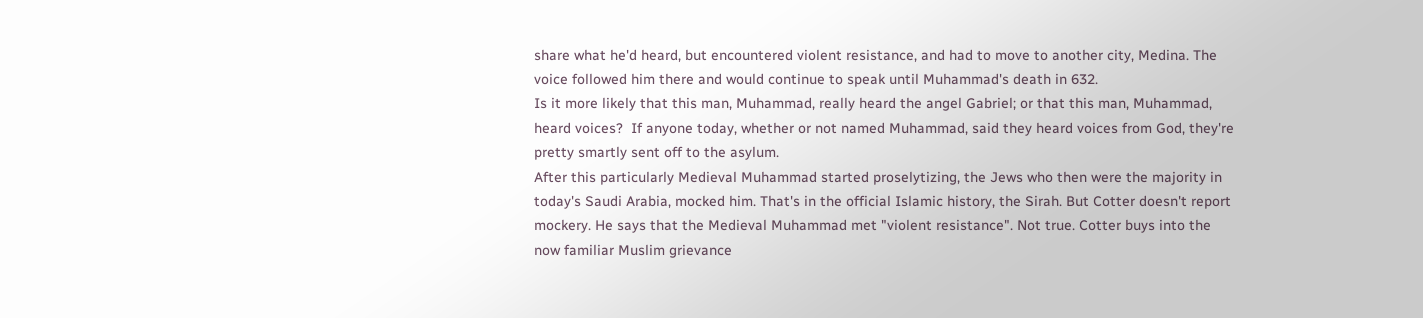share what he'd heard, but encountered violent resistance, and had to move to another city, Medina. The voice followed him there and would continue to speak until Muhammad's death in 632.
Is it more likely that this man, Muhammad, really heard the angel Gabriel; or that this man, Muhammad, heard voices?  If anyone today, whether or not named Muhammad, said they heard voices from God, they're pretty smartly sent off to the asylum.
After this particularly Medieval Muhammad started proselytizing, the Jews who then were the majority in today's Saudi Arabia, mocked him. That's in the official Islamic history, the Sirah. But Cotter doesn't report mockery. He says that the Medieval Muhammad met "violent resistance". Not true. Cotter buys into the now familiar Muslim grievance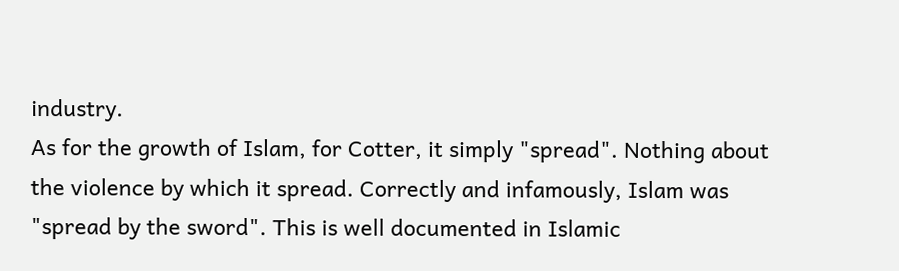industry.
As for the growth of Islam, for Cotter, it simply "spread". Nothing about the violence by which it spread. Correctly and infamously, Islam was "spread by the sword". This is well documented in Islamic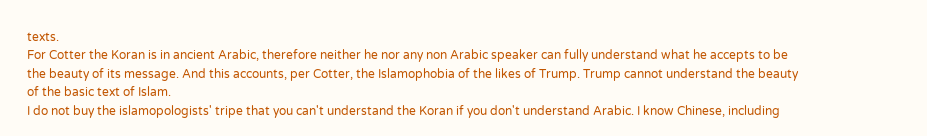texts.
For Cotter the Koran is in ancient Arabic, therefore neither he nor any non Arabic speaker can fully understand what he accepts to be the beauty of its message. And this accounts, per Cotter, the Islamophobia of the likes of Trump. Trump cannot understand the beauty of the basic text of Islam.
I do not buy the islamopologists' tripe that you can't understand the Koran if you don't understand Arabic. I know Chinese, including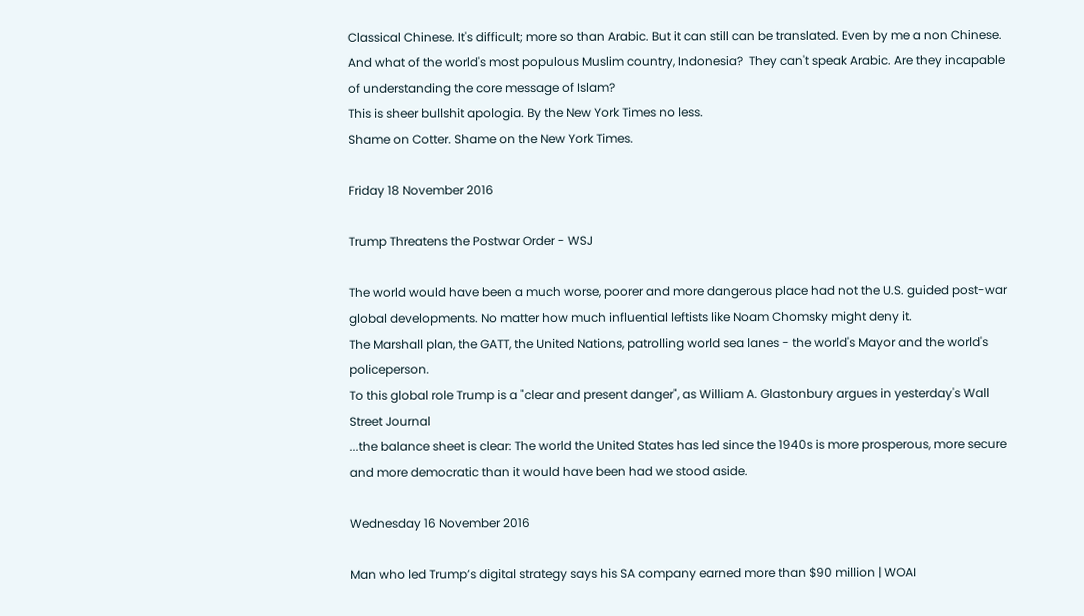Classical Chinese. It's difficult; more so than Arabic. But it can still can be translated. Even by me a non Chinese.
And what of the world's most populous Muslim country, Indonesia?  They can't speak Arabic. Are they incapable of understanding the core message of Islam?
This is sheer bullshit apologia. By the New York Times no less.
Shame on Cotter. Shame on the New York Times.

Friday 18 November 2016

Trump Threatens the Postwar Order - WSJ

The world would have been a much worse, poorer and more dangerous place had not the U.S. guided post-war global developments. No matter how much influential leftists like Noam Chomsky might deny it.
The Marshall plan, the GATT, the United Nations, patrolling world sea lanes - the world's Mayor and the world's policeperson.
To this global role Trump is a "clear and present danger", as William A. Glastonbury argues in yesterday's Wall Street Journal
...the balance sheet is clear: The world the United States has led since the 1940s is more prosperous, more secure and more democratic than it would have been had we stood aside.

Wednesday 16 November 2016

Man who led Trump’s digital strategy says his SA company earned more than $90 million | WOAI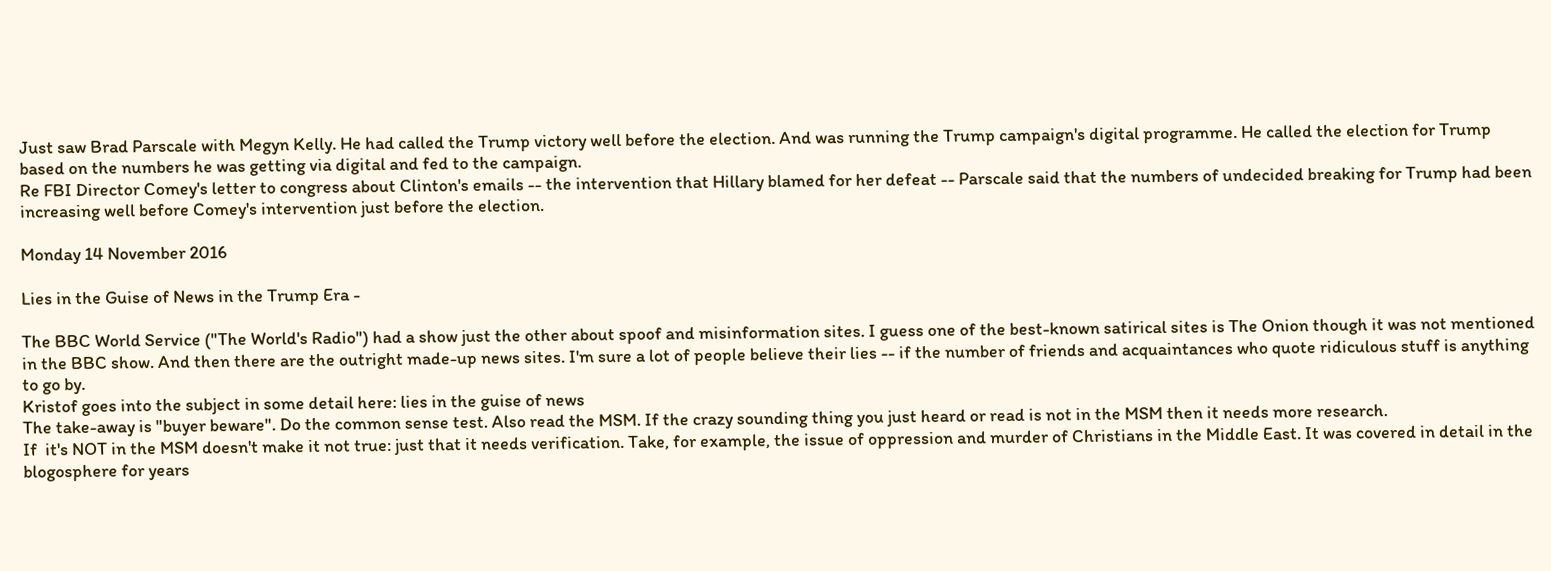Just saw Brad Parscale with Megyn Kelly. He had called the Trump victory well before the election. And was running the Trump campaign's digital programme. He called the election for Trump based on the numbers he was getting via digital and fed to the campaign.
Re FBI Director Comey's letter to congress about Clinton's emails -- the intervention that Hillary blamed for her defeat -- Parscale said that the numbers of undecided breaking for Trump had been increasing well before Comey's intervention just before the election.

Monday 14 November 2016

Lies in the Guise of News in the Trump Era -

The BBC World Service ("The World's Radio") had a show just the other about spoof and misinformation sites. I guess one of the best-known satirical sites is The Onion though it was not mentioned in the BBC show. And then there are the outright made-up news sites. I'm sure a lot of people believe their lies -- if the number of friends and acquaintances who quote ridiculous stuff is anything to go by.
Kristof goes into the subject in some detail here: lies in the guise of news
The take-away is "buyer beware". Do the common sense test. Also read the MSM. If the crazy sounding thing you just heard or read is not in the MSM then it needs more research.
If  it's NOT in the MSM doesn't make it not true: just that it needs verification. Take, for example, the issue of oppression and murder of Christians in the Middle East. It was covered in detail in the blogosphere for years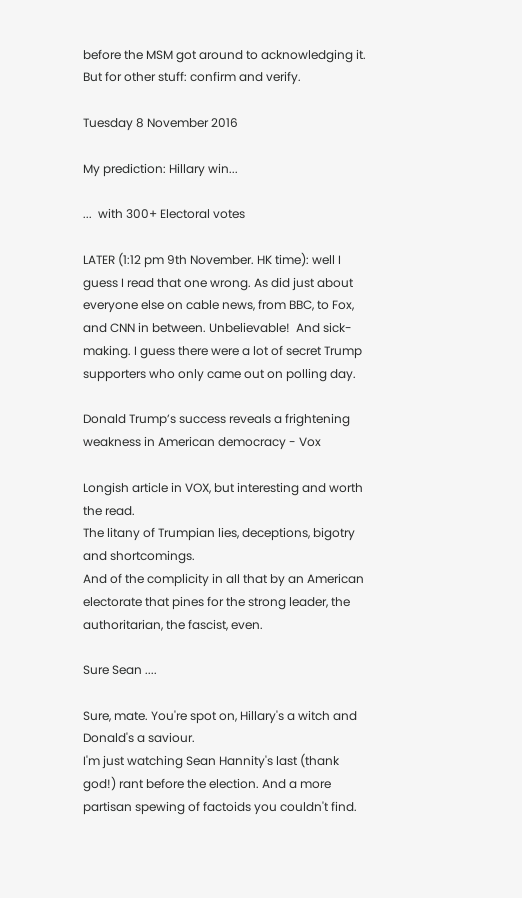before the MSM got around to acknowledging it. But for other stuff: confirm and verify.

Tuesday 8 November 2016

My prediction: Hillary win...

...  with 300+ Electoral votes

LATER (1:12 pm 9th November. HK time): well I guess I read that one wrong. As did just about everyone else on cable news, from BBC, to Fox, and CNN in between. Unbelievable!  And sick-making. I guess there were a lot of secret Trump supporters who only came out on polling day.

Donald Trump’s success reveals a frightening weakness in American democracy - Vox

Longish article in VOX, but interesting and worth the read.
The litany of Trumpian lies, deceptions, bigotry and shortcomings.
And of the complicity in all that by an American electorate that pines for the strong leader, the authoritarian, the fascist, even.

Sure Sean ....

Sure, mate. You're spot on, Hillary's a witch and Donald's a saviour.
I'm just watching Sean Hannity's last (thank god!) rant before the election. And a more partisan spewing of factoids you couldn't find.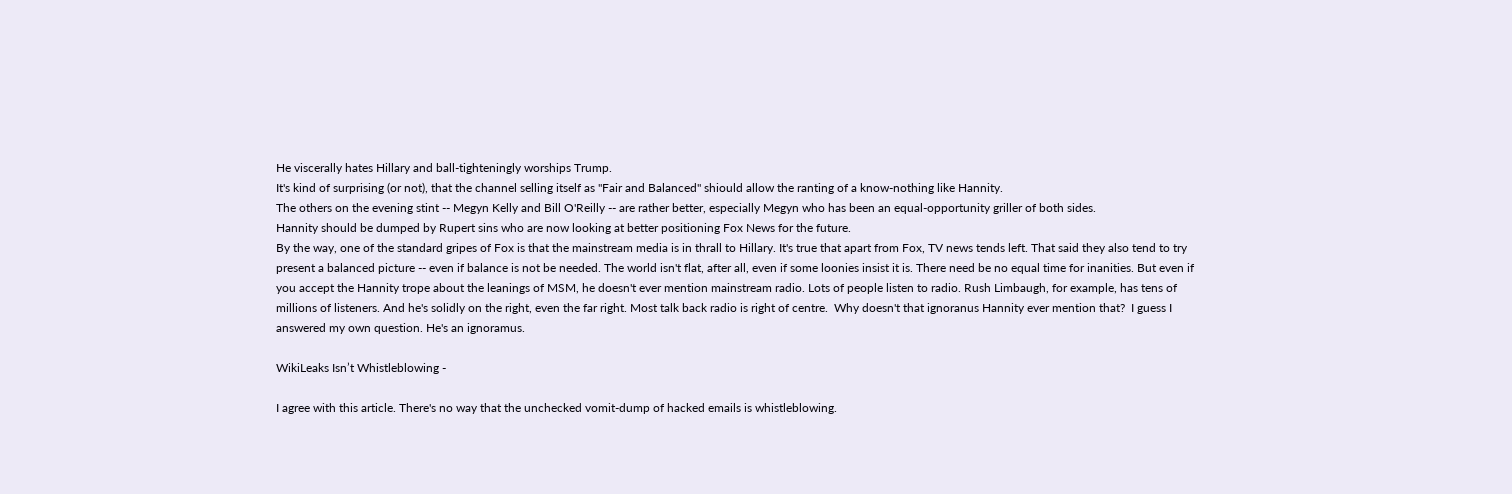He viscerally hates Hillary and ball-tighteningly worships Trump.
It's kind of surprising (or not), that the channel selling itself as "Fair and Balanced" shiould allow the ranting of a know-nothing like Hannity.
The others on the evening stint -- Megyn Kelly and Bill O'Reilly -- are rather better, especially Megyn who has been an equal-opportunity griller of both sides.
Hannity should be dumped by Rupert sins who are now looking at better positioning Fox News for the future.
By the way, one of the standard gripes of Fox is that the mainstream media is in thrall to Hillary. It's true that apart from Fox, TV news tends left. That said they also tend to try present a balanced picture -- even if balance is not be needed. The world isn't flat, after all, even if some loonies insist it is. There need be no equal time for inanities. But even if you accept the Hannity trope about the leanings of MSM, he doesn't ever mention mainstream radio. Lots of people listen to radio. Rush Limbaugh, for example, has tens of millions of listeners. And he's solidly on the right, even the far right. Most talk back radio is right of centre.  Why doesn't that ignoranus Hannity ever mention that?  I guess I answered my own question. He's an ignoramus.

WikiLeaks Isn’t Whistleblowing -

I agree with this article. There's no way that the unchecked vomit-dump of hacked emails is whistleblowing.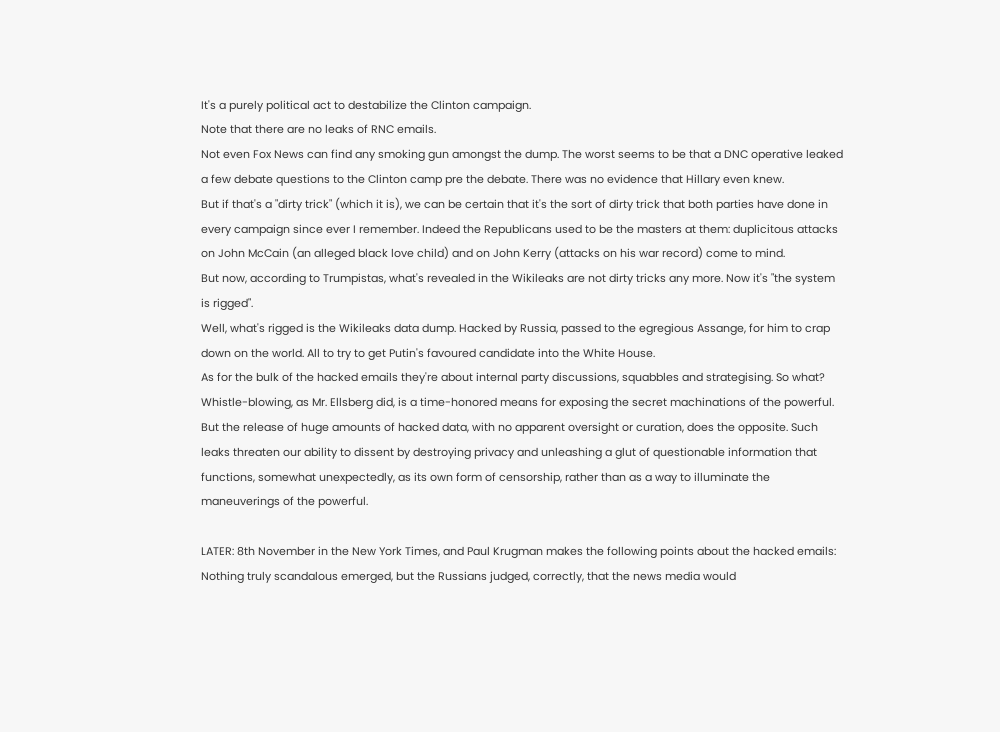It's a purely political act to destabilize the Clinton campaign.
Note that there are no leaks of RNC emails.
Not even Fox News can find any smoking gun amongst the dump. The worst seems to be that a DNC operative leaked a few debate questions to the Clinton camp pre the debate. There was no evidence that Hillary even knew.
But if that's a "dirty trick" (which it is), we can be certain that it's the sort of dirty trick that both parties have done in every campaign since ever I remember. Indeed the Republicans used to be the masters at them: duplicitous attacks on John McCain (an alleged black love child) and on John Kerry (attacks on his war record) come to mind.
But now, according to Trumpistas, what's revealed in the Wikileaks are not dirty tricks any more. Now it's "the system is rigged".
Well, what's rigged is the Wikileaks data dump. Hacked by Russia, passed to the egregious Assange, for him to crap down on the world. All to try to get Putin's favoured candidate into the White House.
As for the bulk of the hacked emails they're about internal party discussions, squabbles and strategising. So what?
Whistle-blowing, as Mr. Ellsberg did, is a time-honored means for exposing the secret machinations of the powerful. But the release of huge amounts of hacked data, with no apparent oversight or curation, does the opposite. Such leaks threaten our ability to dissent by destroying privacy and unleashing a glut of questionable information that functions, somewhat unexpectedly, as its own form of censorship, rather than as a way to illuminate the maneuverings of the powerful.

LATER: 8th November in the New York Times, and Paul Krugman makes the following points about the hacked emails:
Nothing truly scandalous emerged, but the Russians judged, correctly, that the news media would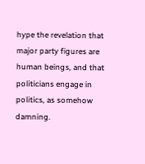hype the revelation that major party figures are human beings, and that politicians engage in politics, as somehow damning.